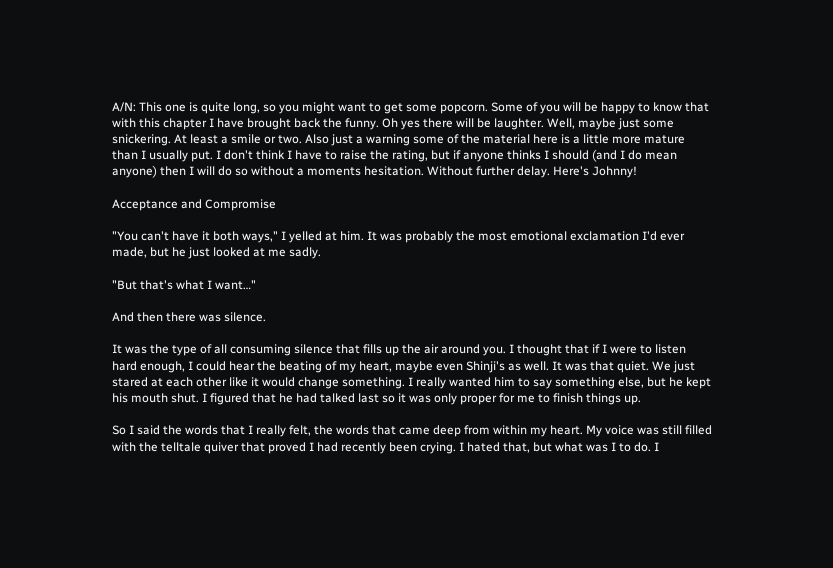A/N: This one is quite long, so you might want to get some popcorn. Some of you will be happy to know that with this chapter I have brought back the funny. Oh yes there will be laughter. Well, maybe just some snickering. At least a smile or two. Also just a warning some of the material here is a little more mature than I usually put. I don't think I have to raise the rating, but if anyone thinks I should (and I do mean anyone) then I will do so without a moments hesitation. Without further delay. Here's Johnny!

Acceptance and Compromise

"You can't have it both ways," I yelled at him. It was probably the most emotional exclamation I'd ever made, but he just looked at me sadly.

"But that's what I want…"

And then there was silence.

It was the type of all consuming silence that fills up the air around you. I thought that if I were to listen hard enough, I could hear the beating of my heart, maybe even Shinji's as well. It was that quiet. We just stared at each other like it would change something. I really wanted him to say something else, but he kept his mouth shut. I figured that he had talked last so it was only proper for me to finish things up.

So I said the words that I really felt, the words that came deep from within my heart. My voice was still filled with the telltale quiver that proved I had recently been crying. I hated that, but what was I to do. I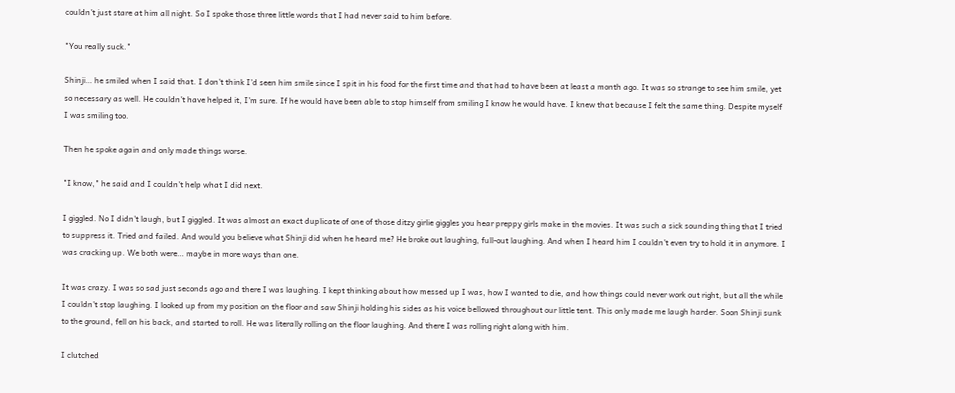couldn't just stare at him all night. So I spoke those three little words that I had never said to him before.

"You really suck."

Shinji… he smiled when I said that. I don't think I'd seen him smile since I spit in his food for the first time and that had to have been at least a month ago. It was so strange to see him smile, yet so necessary as well. He couldn't have helped it, I'm sure. If he would have been able to stop himself from smiling I know he would have. I knew that because I felt the same thing. Despite myself I was smiling too.

Then he spoke again and only made things worse.

"I know," he said and I couldn't help what I did next.

I giggled. No I didn't laugh, but I giggled. It was almost an exact duplicate of one of those ditzy girlie giggles you hear preppy girls make in the movies. It was such a sick sounding thing that I tried to suppress it. Tried and failed. And would you believe what Shinji did when he heard me? He broke out laughing, full-out laughing. And when I heard him I couldn't even try to hold it in anymore. I was cracking up. We both were… maybe in more ways than one.

It was crazy. I was so sad just seconds ago and there I was laughing. I kept thinking about how messed up I was, how I wanted to die, and how things could never work out right, but all the while I couldn't stop laughing. I looked up from my position on the floor and saw Shinji holding his sides as his voice bellowed throughout our little tent. This only made me laugh harder. Soon Shinji sunk to the ground, fell on his back, and started to roll. He was literally rolling on the floor laughing. And there I was rolling right along with him.

I clutched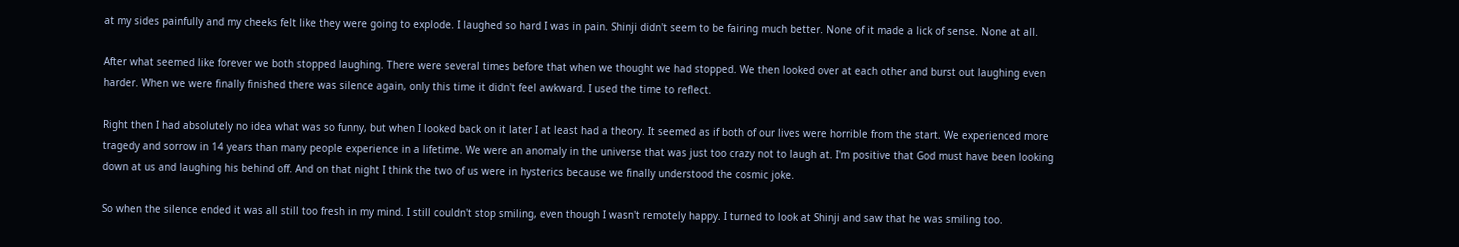at my sides painfully and my cheeks felt like they were going to explode. I laughed so hard I was in pain. Shinji didn't seem to be fairing much better. None of it made a lick of sense. None at all.

After what seemed like forever we both stopped laughing. There were several times before that when we thought we had stopped. We then looked over at each other and burst out laughing even harder. When we were finally finished there was silence again, only this time it didn't feel awkward. I used the time to reflect.

Right then I had absolutely no idea what was so funny, but when I looked back on it later I at least had a theory. It seemed as if both of our lives were horrible from the start. We experienced more tragedy and sorrow in 14 years than many people experience in a lifetime. We were an anomaly in the universe that was just too crazy not to laugh at. I'm positive that God must have been looking down at us and laughing his behind off. And on that night I think the two of us were in hysterics because we finally understood the cosmic joke.

So when the silence ended it was all still too fresh in my mind. I still couldn't stop smiling, even though I wasn't remotely happy. I turned to look at Shinji and saw that he was smiling too.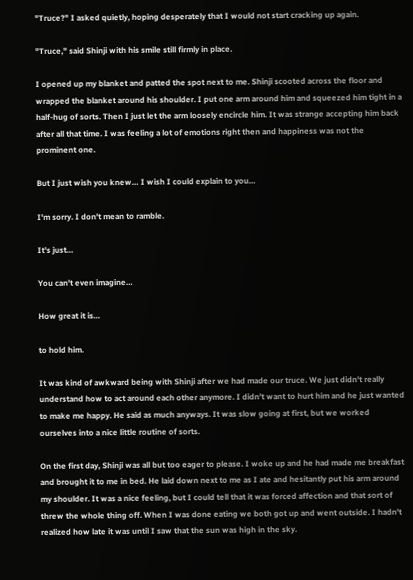"Truce?" I asked quietly, hoping desperately that I would not start cracking up again.

"Truce," said Shinji with his smile still firmly in place.

I opened up my blanket and patted the spot next to me. Shinji scooted across the floor and wrapped the blanket around his shoulder. I put one arm around him and squeezed him tight in a half-hug of sorts. Then I just let the arm loosely encircle him. It was strange accepting him back after all that time. I was feeling a lot of emotions right then and happiness was not the prominent one.

But I just wish you knew… I wish I could explain to you…

I'm sorry. I don't mean to ramble.

It's just…

You can't even imagine…

How great it is…

to hold him.

It was kind of awkward being with Shinji after we had made our truce. We just didn't really understand how to act around each other anymore. I didn't want to hurt him and he just wanted to make me happy. He said as much anyways. It was slow going at first, but we worked ourselves into a nice little routine of sorts.

On the first day, Shinji was all but too eager to please. I woke up and he had made me breakfast and brought it to me in bed. He laid down next to me as I ate and hesitantly put his arm around my shoulder. It was a nice feeling, but I could tell that it was forced affection and that sort of threw the whole thing off. When I was done eating we both got up and went outside. I hadn't realized how late it was until I saw that the sun was high in the sky.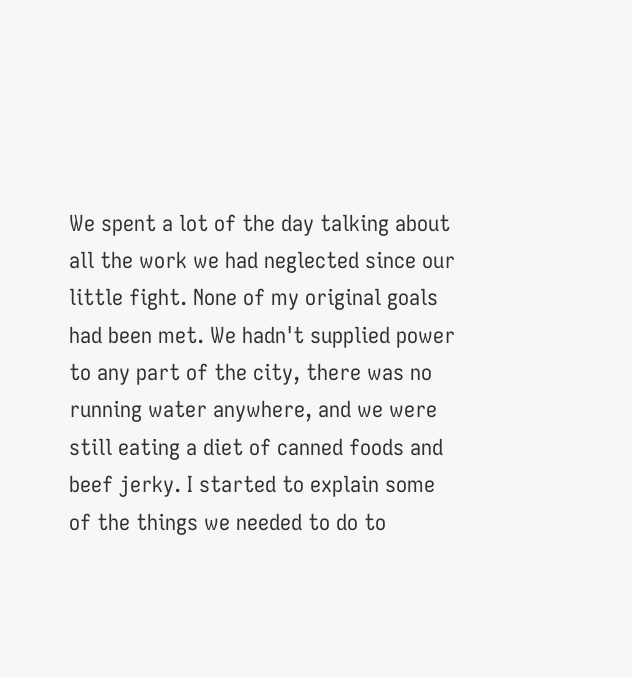We spent a lot of the day talking about all the work we had neglected since our little fight. None of my original goals had been met. We hadn't supplied power to any part of the city, there was no running water anywhere, and we were still eating a diet of canned foods and beef jerky. I started to explain some of the things we needed to do to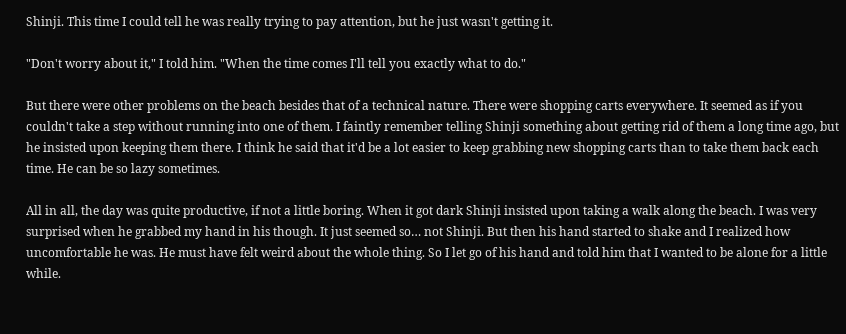Shinji. This time I could tell he was really trying to pay attention, but he just wasn't getting it.

"Don't worry about it," I told him. "When the time comes I'll tell you exactly what to do."

But there were other problems on the beach besides that of a technical nature. There were shopping carts everywhere. It seemed as if you couldn't take a step without running into one of them. I faintly remember telling Shinji something about getting rid of them a long time ago, but he insisted upon keeping them there. I think he said that it'd be a lot easier to keep grabbing new shopping carts than to take them back each time. He can be so lazy sometimes.

All in all, the day was quite productive, if not a little boring. When it got dark Shinji insisted upon taking a walk along the beach. I was very surprised when he grabbed my hand in his though. It just seemed so… not Shinji. But then his hand started to shake and I realized how uncomfortable he was. He must have felt weird about the whole thing. So I let go of his hand and told him that I wanted to be alone for a little while.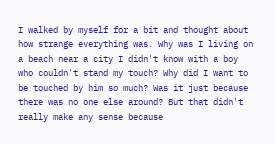I walked by myself for a bit and thought about how strange everything was. Why was I living on a beach near a city I didn't know with a boy who couldn't stand my touch? Why did I want to be touched by him so much? Was it just because there was no one else around? But that didn't really make any sense because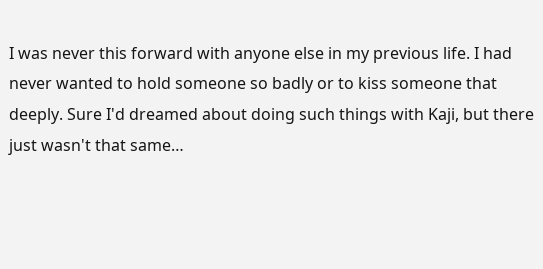I was never this forward with anyone else in my previous life. I had never wanted to hold someone so badly or to kiss someone that deeply. Sure I'd dreamed about doing such things with Kaji, but there just wasn't that same…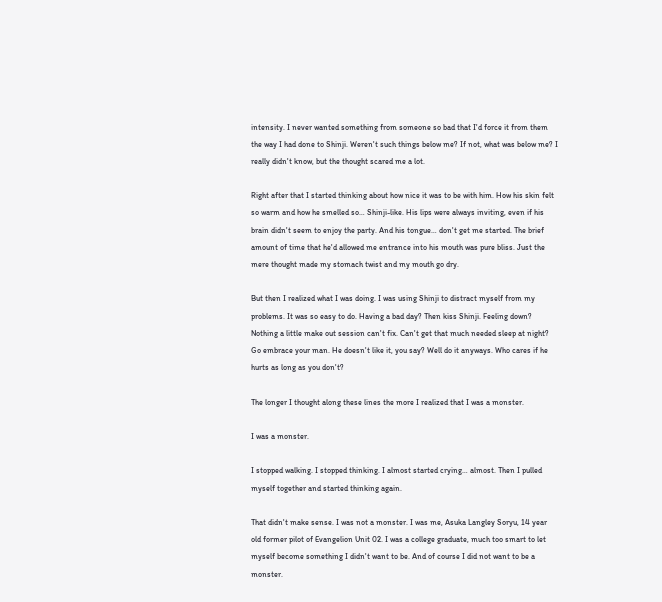intensity. I never wanted something from someone so bad that I'd force it from them the way I had done to Shinji. Weren't such things below me? If not, what was below me? I really didn't know, but the thought scared me a lot.

Right after that I started thinking about how nice it was to be with him. How his skin felt so warm and how he smelled so… Shinji-like. His lips were always inviting, even if his brain didn't seem to enjoy the party. And his tongue… don't get me started. The brief amount of time that he'd allowed me entrance into his mouth was pure bliss. Just the mere thought made my stomach twist and my mouth go dry.

But then I realized what I was doing. I was using Shinji to distract myself from my problems. It was so easy to do. Having a bad day? Then kiss Shinji. Feeling down? Nothing a little make out session can't fix. Can't get that much needed sleep at night? Go embrace your man. He doesn't like it, you say? Well do it anyways. Who cares if he hurts as long as you don't?

The longer I thought along these lines the more I realized that I was a monster.

I was a monster.

I stopped walking. I stopped thinking. I almost started crying… almost. Then I pulled myself together and started thinking again.

That didn't make sense. I was not a monster. I was me, Asuka Langley Soryu, 14 year old former pilot of Evangelion Unit 02. I was a college graduate, much too smart to let myself become something I didn't want to be. And of course I did not want to be a monster.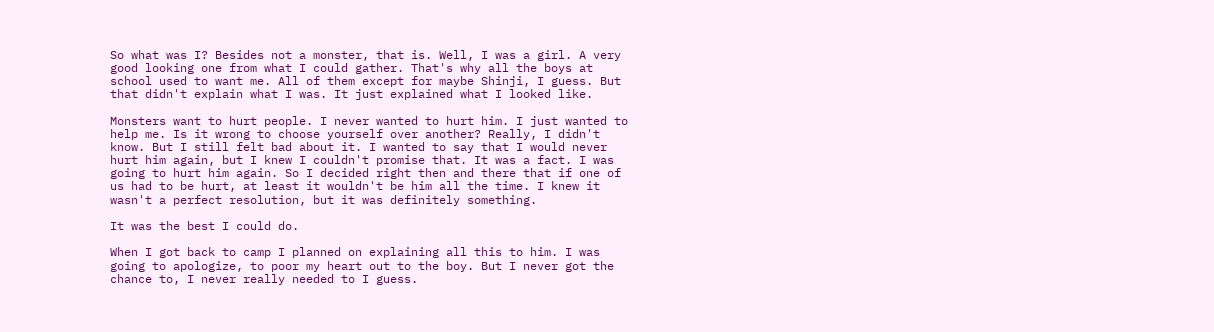So what was I? Besides not a monster, that is. Well, I was a girl. A very good looking one from what I could gather. That's why all the boys at school used to want me. All of them except for maybe Shinji, I guess. But that didn't explain what I was. It just explained what I looked like.

Monsters want to hurt people. I never wanted to hurt him. I just wanted to help me. Is it wrong to choose yourself over another? Really, I didn't know. But I still felt bad about it. I wanted to say that I would never hurt him again, but I knew I couldn't promise that. It was a fact. I was going to hurt him again. So I decided right then and there that if one of us had to be hurt, at least it wouldn't be him all the time. I knew it wasn't a perfect resolution, but it was definitely something.

It was the best I could do.

When I got back to camp I planned on explaining all this to him. I was going to apologize, to poor my heart out to the boy. But I never got the chance to, I never really needed to I guess.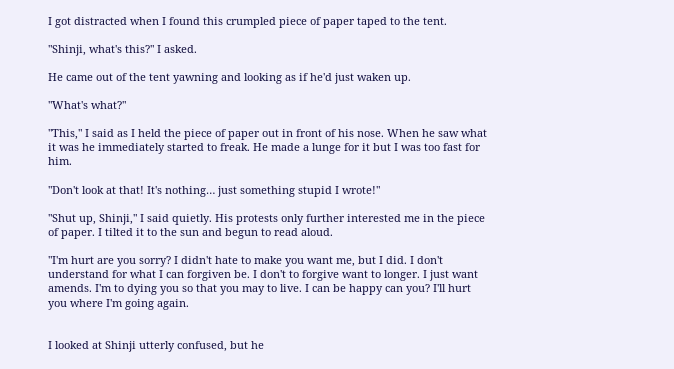I got distracted when I found this crumpled piece of paper taped to the tent.

"Shinji, what's this?" I asked.

He came out of the tent yawning and looking as if he'd just waken up.

"What's what?"

"This," I said as I held the piece of paper out in front of his nose. When he saw what it was he immediately started to freak. He made a lunge for it but I was too fast for him.

"Don't look at that! It's nothing… just something stupid I wrote!"

"Shut up, Shinji," I said quietly. His protests only further interested me in the piece of paper. I tilted it to the sun and begun to read aloud.

"I'm hurt are you sorry? I didn't hate to make you want me, but I did. I don't understand for what I can forgiven be. I don't to forgive want to longer. I just want amends. I'm to dying you so that you may to live. I can be happy can you? I'll hurt you where I'm going again.


I looked at Shinji utterly confused, but he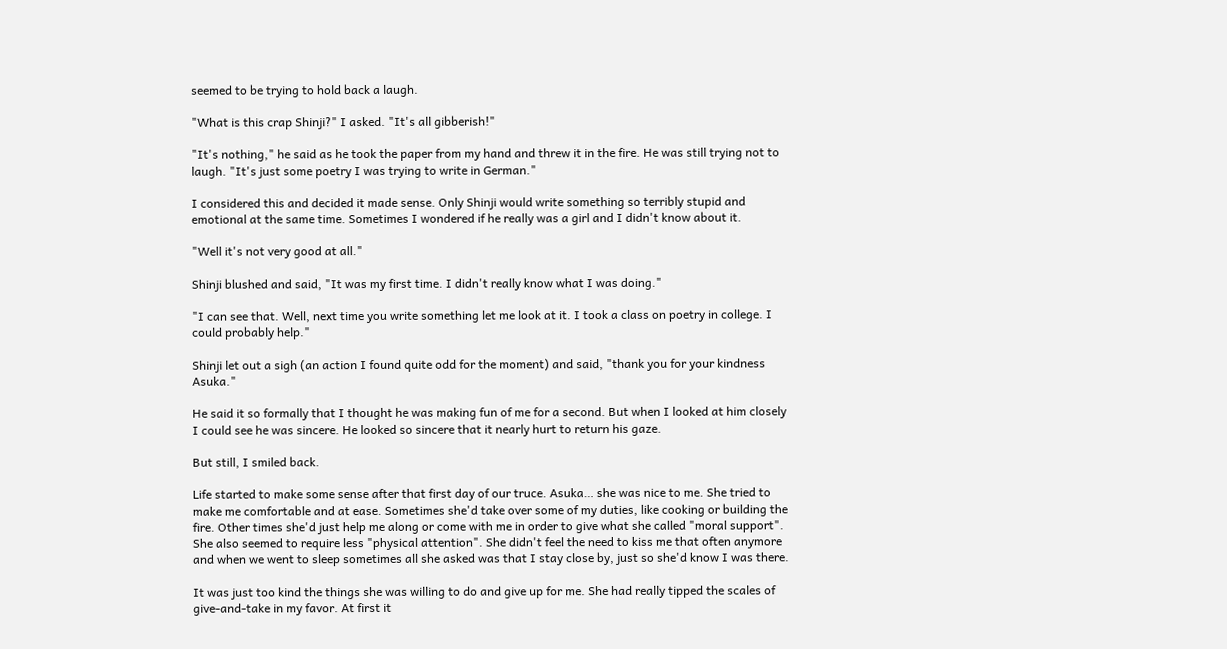seemed to be trying to hold back a laugh.

"What is this crap Shinji?" I asked. "It's all gibberish!"

"It's nothing," he said as he took the paper from my hand and threw it in the fire. He was still trying not to laugh. "It's just some poetry I was trying to write in German."

I considered this and decided it made sense. Only Shinji would write something so terribly stupid and emotional at the same time. Sometimes I wondered if he really was a girl and I didn't know about it.

"Well it's not very good at all."

Shinji blushed and said, "It was my first time. I didn't really know what I was doing."

"I can see that. Well, next time you write something let me look at it. I took a class on poetry in college. I could probably help."

Shinji let out a sigh (an action I found quite odd for the moment) and said, "thank you for your kindness Asuka."

He said it so formally that I thought he was making fun of me for a second. But when I looked at him closely I could see he was sincere. He looked so sincere that it nearly hurt to return his gaze.

But still, I smiled back.

Life started to make some sense after that first day of our truce. Asuka… she was nice to me. She tried to make me comfortable and at ease. Sometimes she'd take over some of my duties, like cooking or building the fire. Other times she'd just help me along or come with me in order to give what she called "moral support". She also seemed to require less "physical attention". She didn't feel the need to kiss me that often anymore and when we went to sleep sometimes all she asked was that I stay close by, just so she'd know I was there.

It was just too kind the things she was willing to do and give up for me. She had really tipped the scales of give-and-take in my favor. At first it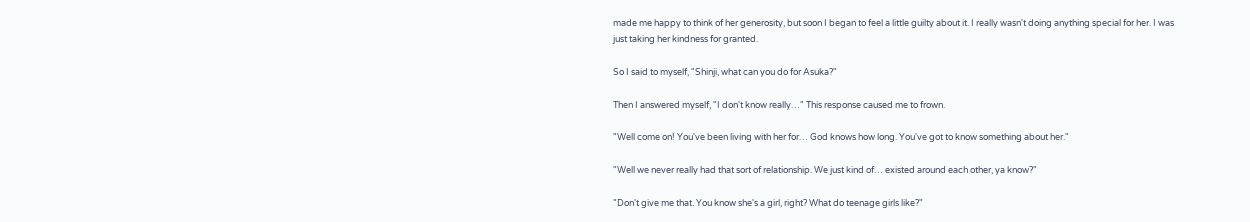made me happy to think of her generosity, but soon I began to feel a little guilty about it. I really wasn't doing anything special for her. I was just taking her kindness for granted.

So I said to myself, "Shinji, what can you do for Asuka?"

Then I answered myself, "I don't know really…" This response caused me to frown.

"Well come on! You've been living with her for… God knows how long. You've got to know something about her."

"Well we never really had that sort of relationship. We just kind of… existed around each other, ya know?"

"Don't give me that. You know she's a girl, right? What do teenage girls like?"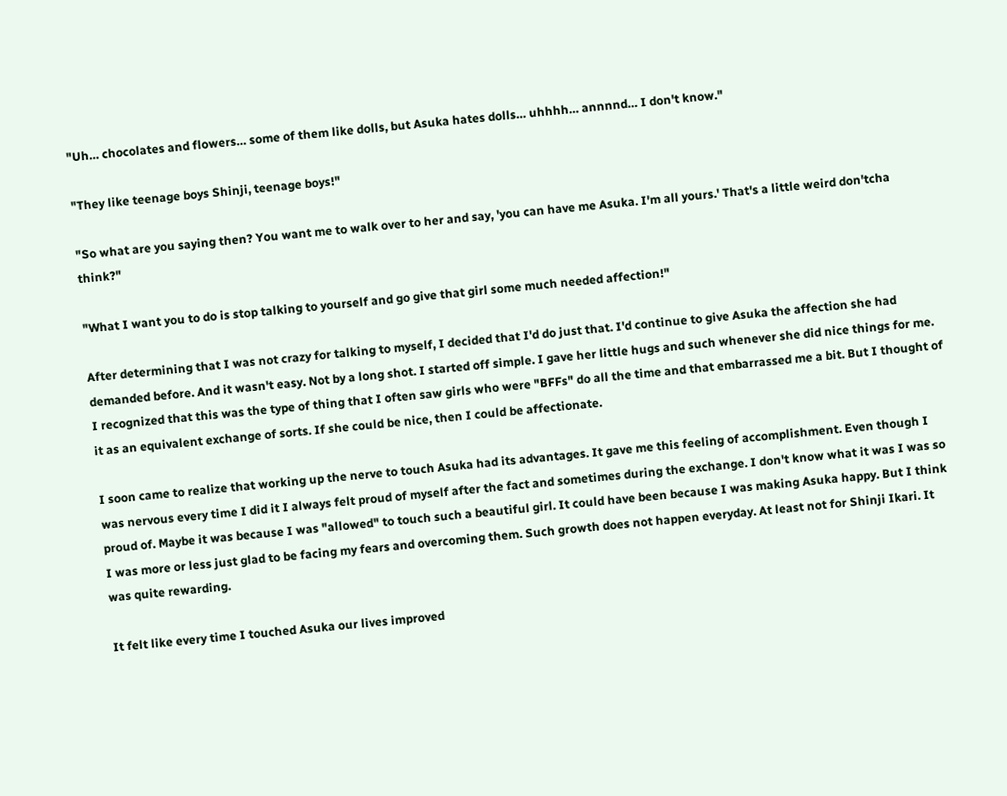"Uh… chocolates and flowers… some of them like dolls, but Asuka hates dolls… uhhhh… annnnd… I don't know."

"They like teenage boys Shinji, teenage boys!"

"So what are you saying then? You want me to walk over to her and say, 'you can have me Asuka. I'm all yours.' That's a little weird don'tcha think?"

"What I want you to do is stop talking to yourself and go give that girl some much needed affection!"

After determining that I was not crazy for talking to myself, I decided that I'd do just that. I'd continue to give Asuka the affection she had demanded before. And it wasn't easy. Not by a long shot. I started off simple. I gave her little hugs and such whenever she did nice things for me. I recognized that this was the type of thing that I often saw girls who were "BFFs" do all the time and that embarrassed me a bit. But I thought of it as an equivalent exchange of sorts. If she could be nice, then I could be affectionate.

I soon came to realize that working up the nerve to touch Asuka had its advantages. It gave me this feeling of accomplishment. Even though I was nervous every time I did it I always felt proud of myself after the fact and sometimes during the exchange. I don't know what it was I was so proud of. Maybe it was because I was "allowed" to touch such a beautiful girl. It could have been because I was making Asuka happy. But I think I was more or less just glad to be facing my fears and overcoming them. Such growth does not happen everyday. At least not for Shinji Ikari. It was quite rewarding.

It felt like every time I touched Asuka our lives improved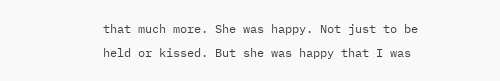that much more. She was happy. Not just to be held or kissed. But she was happy that I was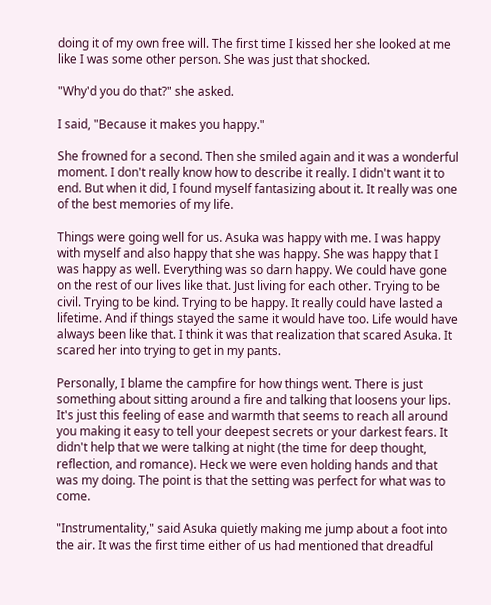doing it of my own free will. The first time I kissed her she looked at me like I was some other person. She was just that shocked.

"Why'd you do that?" she asked.

I said, "Because it makes you happy."

She frowned for a second. Then she smiled again and it was a wonderful moment. I don't really know how to describe it really. I didn't want it to end. But when it did, I found myself fantasizing about it. It really was one of the best memories of my life.

Things were going well for us. Asuka was happy with me. I was happy with myself and also happy that she was happy. She was happy that I was happy as well. Everything was so darn happy. We could have gone on the rest of our lives like that. Just living for each other. Trying to be civil. Trying to be kind. Trying to be happy. It really could have lasted a lifetime. And if things stayed the same it would have too. Life would have always been like that. I think it was that realization that scared Asuka. It scared her into trying to get in my pants.

Personally, I blame the campfire for how things went. There is just something about sitting around a fire and talking that loosens your lips. It's just this feeling of ease and warmth that seems to reach all around you making it easy to tell your deepest secrets or your darkest fears. It didn't help that we were talking at night (the time for deep thought, reflection, and romance). Heck we were even holding hands and that was my doing. The point is that the setting was perfect for what was to come.

"Instrumentality," said Asuka quietly making me jump about a foot into the air. It was the first time either of us had mentioned that dreadful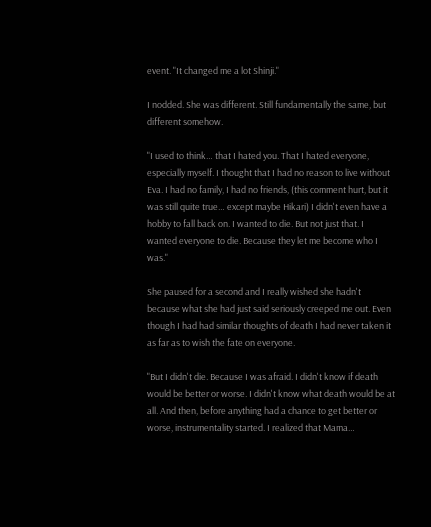event. "It changed me a lot Shinji."

I nodded. She was different. Still fundamentally the same, but different somehow.

"I used to think… that I hated you. That I hated everyone, especially myself. I thought that I had no reason to live without Eva. I had no family, I had no friends, (this comment hurt, but it was still quite true… except maybe Hikari) I didn't even have a hobby to fall back on. I wanted to die. But not just that. I wanted everyone to die. Because they let me become who I was."

She paused for a second and I really wished she hadn't because what she had just said seriously creeped me out. Even though I had had similar thoughts of death I had never taken it as far as to wish the fate on everyone.

"But I didn't die. Because I was afraid. I didn't know if death would be better or worse. I didn't know what death would be at all. And then, before anything had a chance to get better or worse, instrumentality started. I realized that Mama…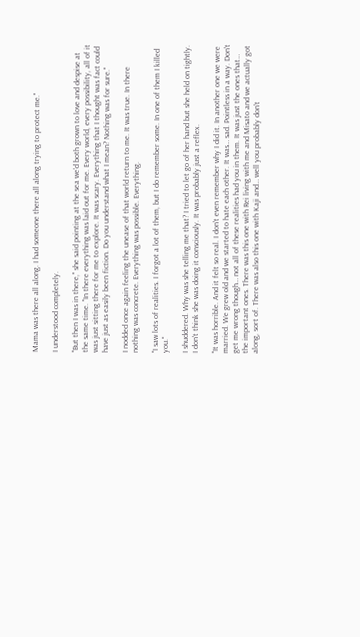Mama was there all along. I had someone there all along trying to protect me."

I understood completely.

"But then I was in there," she said pointing at the sea we'd both grown to love and despise at the same time. "In there everything was laid out for me. Every world, every possibility, all of it was just sitting there for me to explore. It was scary. Everything that I thought was fact could have just as easily been fiction. Do you understand what I mean? Nothing was for sure."

I nodded once again feeling the unease of that world return to me. It was true. In there nothing was concrete. Everything was possible. Everything.

"I saw lots of realities. I forgot a lot of them, but I do remember some. In one of them I killed you."

I shuddered. Why was she telling me that? I tried to let go of her hand but she held on tightly. I don't think she was doing it consciously. It was probably just a reflex.

"It was horrible. And it felt so real. I don't even remember why I did it. In another one we were married. We grew old and we started to hate each other. It was… sad. Pointless in a way. Don't get me wrong though… not all of these realities had you in them. It was just the ones that… the important ones. There was this one with Rei living with me and Misato and we actually got along, sort of. There was also this one with Kaji and… well you probably don't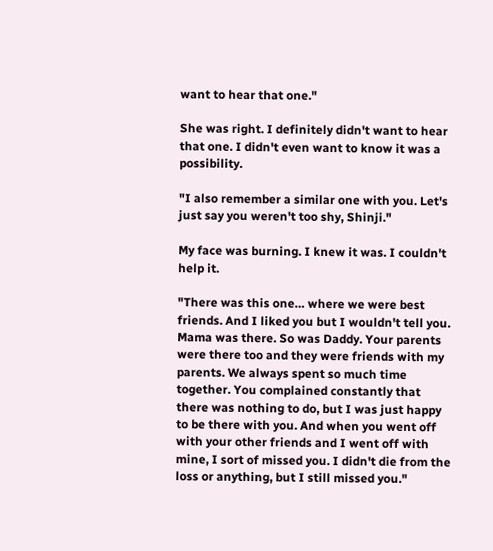want to hear that one."

She was right. I definitely didn't want to hear that one. I didn't even want to know it was a possibility.

"I also remember a similar one with you. Let's just say you weren't too shy, Shinji."

My face was burning. I knew it was. I couldn't help it.

"There was this one… where we were best friends. And I liked you but I wouldn't tell you. Mama was there. So was Daddy. Your parents were there too and they were friends with my parents. We always spent so much time together. You complained constantly that there was nothing to do, but I was just happy to be there with you. And when you went off with your other friends and I went off with mine, I sort of missed you. I didn't die from the loss or anything, but I still missed you."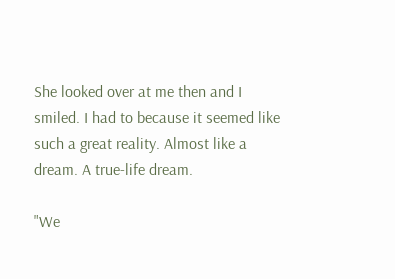She looked over at me then and I smiled. I had to because it seemed like such a great reality. Almost like a dream. A true-life dream.

"We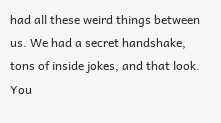had all these weird things between us. We had a secret handshake, tons of inside jokes, and that look. You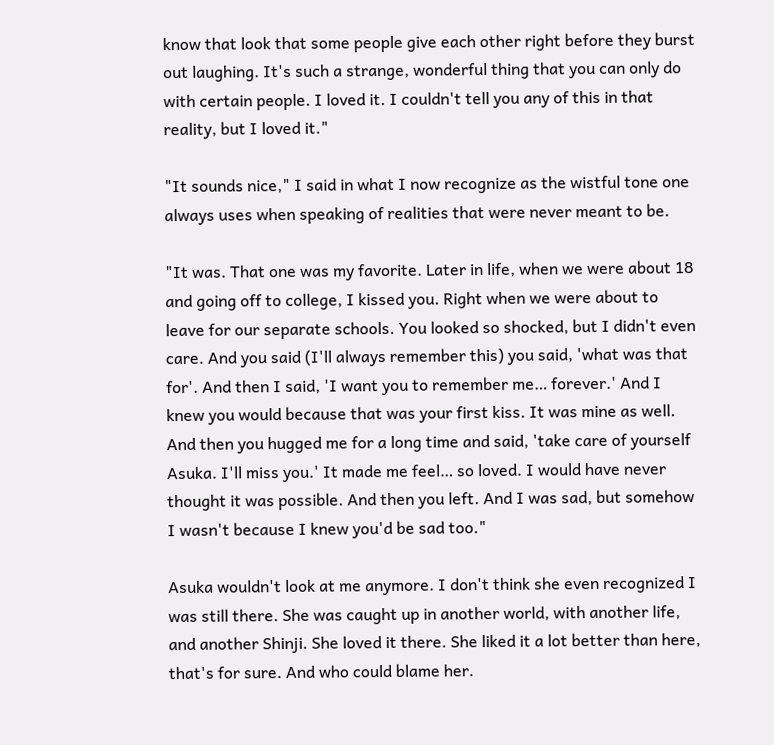know that look that some people give each other right before they burst out laughing. It's such a strange, wonderful thing that you can only do with certain people. I loved it. I couldn't tell you any of this in that reality, but I loved it."

"It sounds nice," I said in what I now recognize as the wistful tone one always uses when speaking of realities that were never meant to be.

"It was. That one was my favorite. Later in life, when we were about 18 and going off to college, I kissed you. Right when we were about to leave for our separate schools. You looked so shocked, but I didn't even care. And you said (I'll always remember this) you said, 'what was that for'. And then I said, 'I want you to remember me… forever.' And I knew you would because that was your first kiss. It was mine as well. And then you hugged me for a long time and said, 'take care of yourself Asuka. I'll miss you.' It made me feel… so loved. I would have never thought it was possible. And then you left. And I was sad, but somehow I wasn't because I knew you'd be sad too."

Asuka wouldn't look at me anymore. I don't think she even recognized I was still there. She was caught up in another world, with another life, and another Shinji. She loved it there. She liked it a lot better than here, that's for sure. And who could blame her.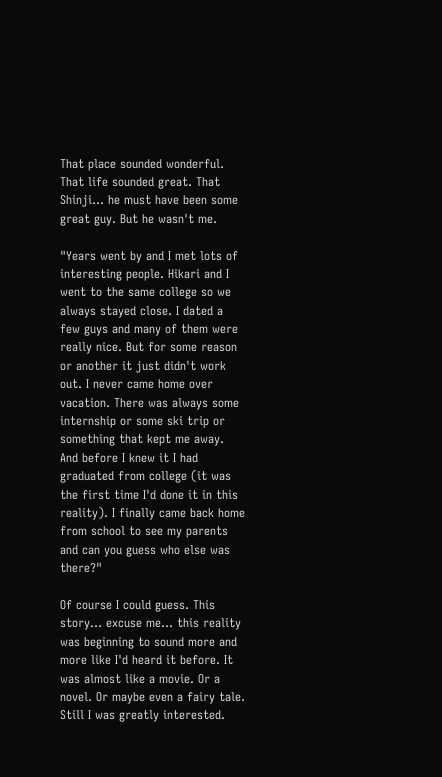That place sounded wonderful. That life sounded great. That Shinji… he must have been some great guy. But he wasn't me.

"Years went by and I met lots of interesting people. Hikari and I went to the same college so we always stayed close. I dated a few guys and many of them were really nice. But for some reason or another it just didn't work out. I never came home over vacation. There was always some internship or some ski trip or something that kept me away. And before I knew it I had graduated from college (it was the first time I'd done it in this reality). I finally came back home from school to see my parents and can you guess who else was there?"

Of course I could guess. This story… excuse me… this reality was beginning to sound more and more like I'd heard it before. It was almost like a movie. Or a novel. Or maybe even a fairy tale. Still I was greatly interested.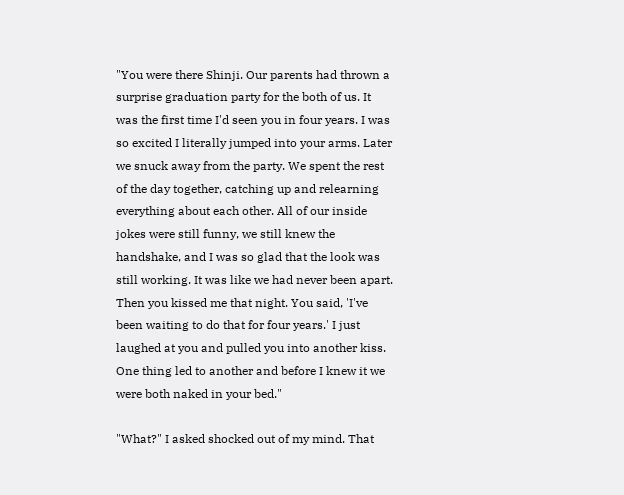"You were there Shinji. Our parents had thrown a surprise graduation party for the both of us. It was the first time I'd seen you in four years. I was so excited I literally jumped into your arms. Later we snuck away from the party. We spent the rest of the day together, catching up and relearning everything about each other. All of our inside jokes were still funny, we still knew the handshake, and I was so glad that the look was still working. It was like we had never been apart. Then you kissed me that night. You said, 'I've been waiting to do that for four years.' I just laughed at you and pulled you into another kiss. One thing led to another and before I knew it we were both naked in your bed."

"What?" I asked shocked out of my mind. That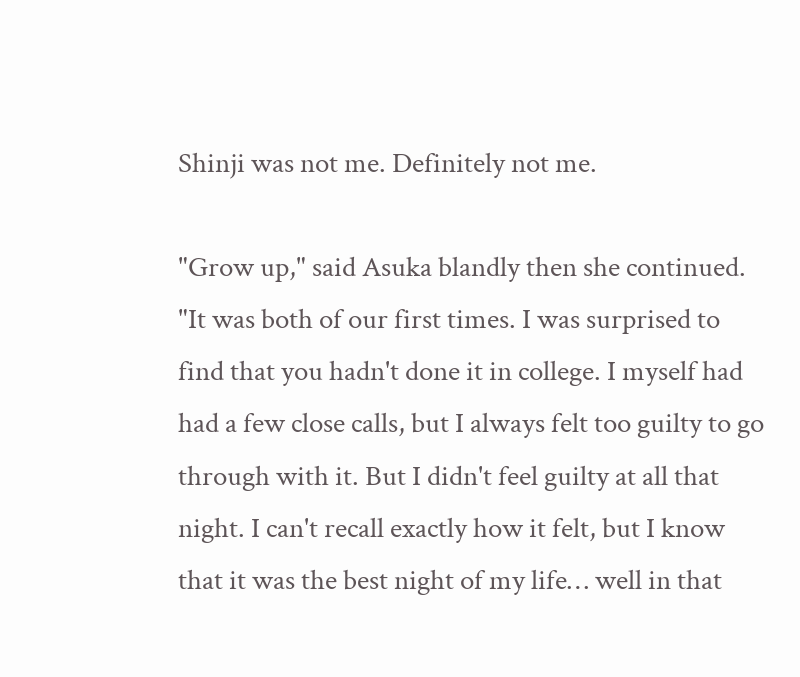Shinji was not me. Definitely not me.

"Grow up," said Asuka blandly then she continued. "It was both of our first times. I was surprised to find that you hadn't done it in college. I myself had had a few close calls, but I always felt too guilty to go through with it. But I didn't feel guilty at all that night. I can't recall exactly how it felt, but I know that it was the best night of my life… well in that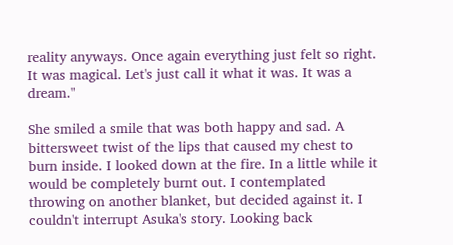reality anyways. Once again everything just felt so right. It was magical. Let's just call it what it was. It was a dream."

She smiled a smile that was both happy and sad. A bittersweet twist of the lips that caused my chest to burn inside. I looked down at the fire. In a little while it would be completely burnt out. I contemplated throwing on another blanket, but decided against it. I couldn't interrupt Asuka's story. Looking back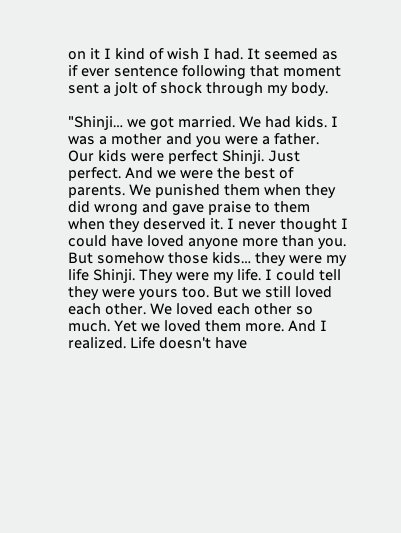on it I kind of wish I had. It seemed as if ever sentence following that moment sent a jolt of shock through my body.

"Shinji… we got married. We had kids. I was a mother and you were a father. Our kids were perfect Shinji. Just perfect. And we were the best of parents. We punished them when they did wrong and gave praise to them when they deserved it. I never thought I could have loved anyone more than you. But somehow those kids… they were my life Shinji. They were my life. I could tell they were yours too. But we still loved each other. We loved each other so much. Yet we loved them more. And I realized. Life doesn't have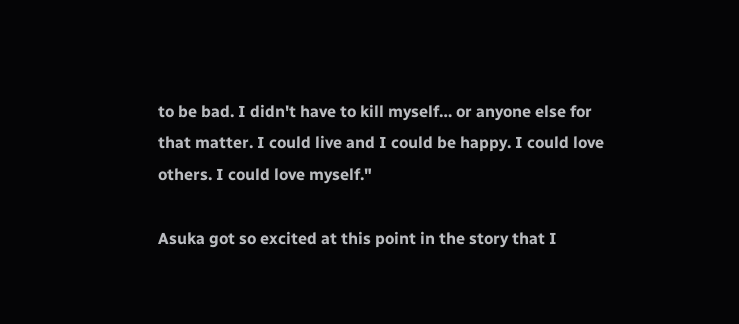to be bad. I didn't have to kill myself… or anyone else for that matter. I could live and I could be happy. I could love others. I could love myself."

Asuka got so excited at this point in the story that I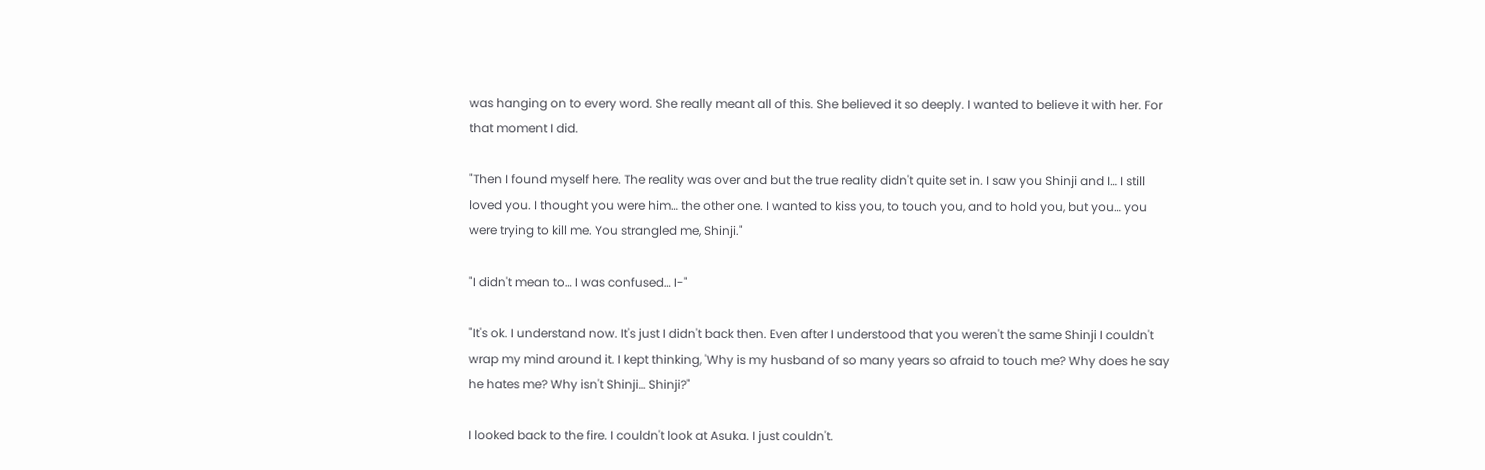was hanging on to every word. She really meant all of this. She believed it so deeply. I wanted to believe it with her. For that moment I did.

"Then I found myself here. The reality was over and but the true reality didn't quite set in. I saw you Shinji and I… I still loved you. I thought you were him… the other one. I wanted to kiss you, to touch you, and to hold you, but you… you were trying to kill me. You strangled me, Shinji."

"I didn't mean to… I was confused… I-"

"It's ok. I understand now. It's just I didn't back then. Even after I understood that you weren't the same Shinji I couldn't wrap my mind around it. I kept thinking, 'Why is my husband of so many years so afraid to touch me? Why does he say he hates me? Why isn't Shinji… Shinji?"

I looked back to the fire. I couldn't look at Asuka. I just couldn't.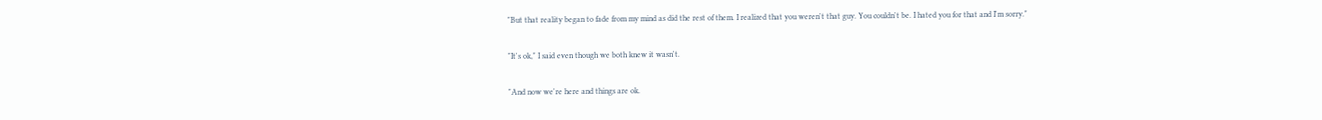"But that reality began to fade from my mind as did the rest of them. I realized that you weren't that guy. You couldn't be. I hated you for that and I'm sorry."

"It's ok," I said even though we both knew it wasn't.

"And now we're here and things are ok.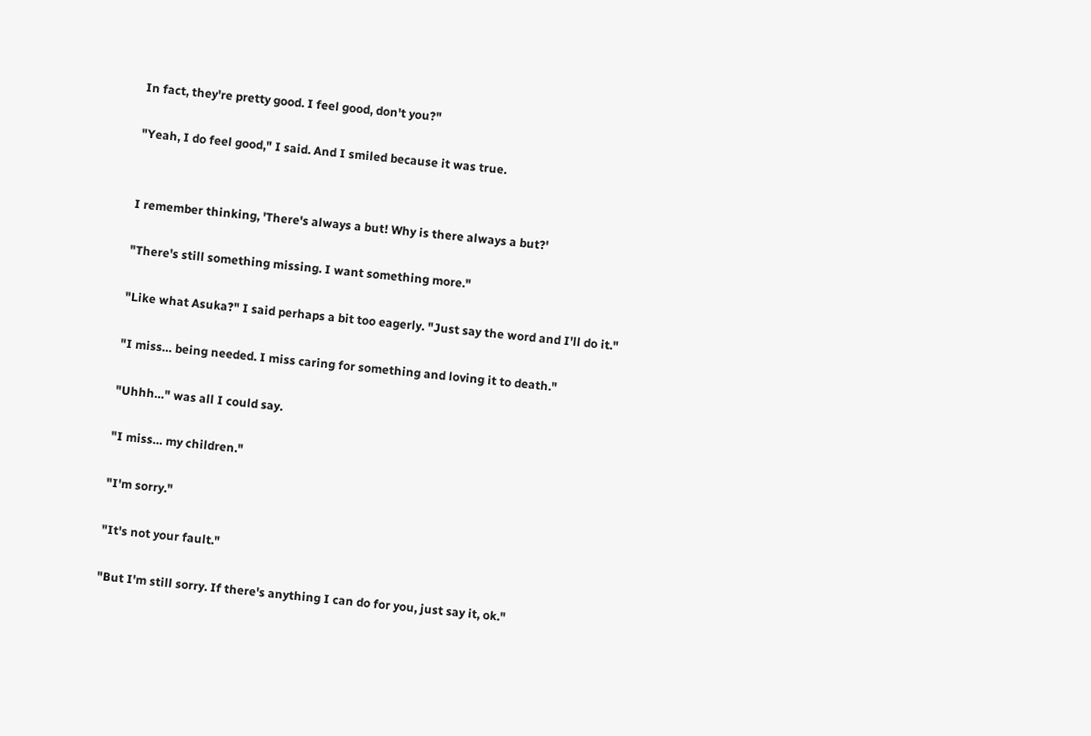In fact, they're pretty good. I feel good, don't you?"

"Yeah, I do feel good," I said. And I smiled because it was true.


I remember thinking, 'There's always a but! Why is there always a but?'

"There's still something missing. I want something more."

"Like what Asuka?" I said perhaps a bit too eagerly. "Just say the word and I'll do it."

"I miss… being needed. I miss caring for something and loving it to death."

"Uhhh…" was all I could say.

"I miss… my children."

"I'm sorry."

"It's not your fault."

"But I'm still sorry. If there's anything I can do for you, just say it, ok."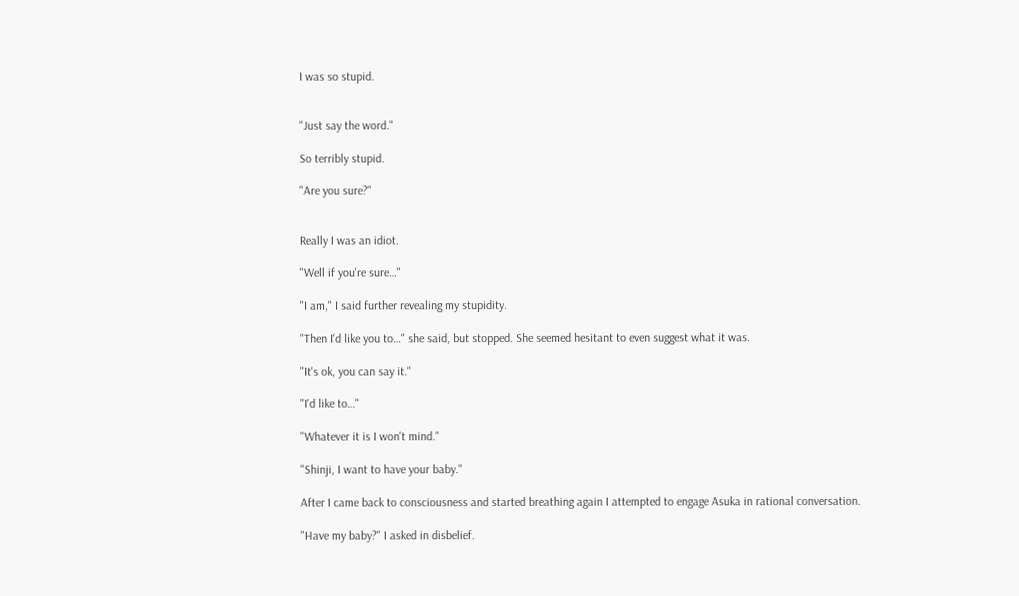I was so stupid.


"Just say the word."

So terribly stupid.

"Are you sure?"


Really I was an idiot.

"Well if you're sure…"

"I am," I said further revealing my stupidity.

"Then I'd like you to…" she said, but stopped. She seemed hesitant to even suggest what it was.

"It's ok, you can say it."

"I'd like to…"

"Whatever it is I won't mind."

"Shinji, I want to have your baby."

After I came back to consciousness and started breathing again I attempted to engage Asuka in rational conversation.

"Have my baby?" I asked in disbelief.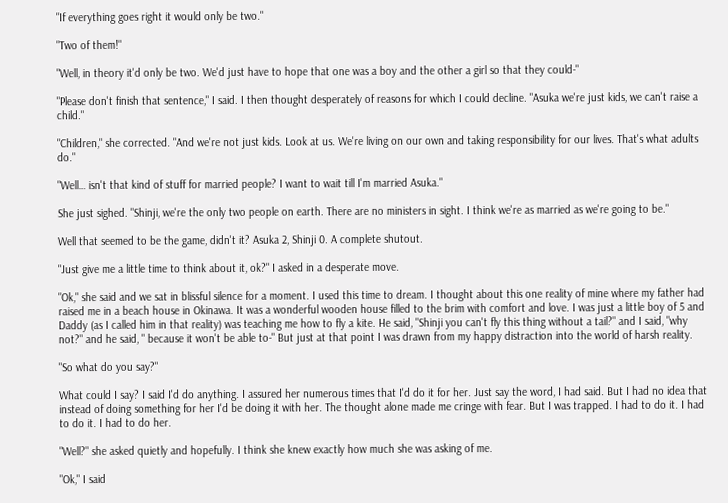"If everything goes right it would only be two."

"Two of them!"

"Well, in theory it'd only be two. We'd just have to hope that one was a boy and the other a girl so that they could-"

"Please don't finish that sentence," I said. I then thought desperately of reasons for which I could decline. "Asuka we're just kids, we can't raise a child."

"Children," she corrected. "And we're not just kids. Look at us. We're living on our own and taking responsibility for our lives. That's what adults do."

"Well… isn't that kind of stuff for married people? I want to wait till I'm married Asuka."

She just sighed. "Shinji, we're the only two people on earth. There are no ministers in sight. I think we're as married as we're going to be."

Well that seemed to be the game, didn't it? Asuka 2, Shinji 0. A complete shutout.

"Just give me a little time to think about it, ok?" I asked in a desperate move.

"Ok," she said and we sat in blissful silence for a moment. I used this time to dream. I thought about this one reality of mine where my father had raised me in a beach house in Okinawa. It was a wonderful wooden house filled to the brim with comfort and love. I was just a little boy of 5 and Daddy (as I called him in that reality) was teaching me how to fly a kite. He said, "Shinji you can't fly this thing without a tail?" and I said, "why not?" and he said, " because it won't be able to-" But just at that point I was drawn from my happy distraction into the world of harsh reality.

"So what do you say?"

What could I say? I said I'd do anything. I assured her numerous times that I'd do it for her. Just say the word, I had said. But I had no idea that instead of doing something for her I'd be doing it with her. The thought alone made me cringe with fear. But I was trapped. I had to do it. I had to do it. I had to do her.

"Well?" she asked quietly and hopefully. I think she knew exactly how much she was asking of me.

"Ok," I said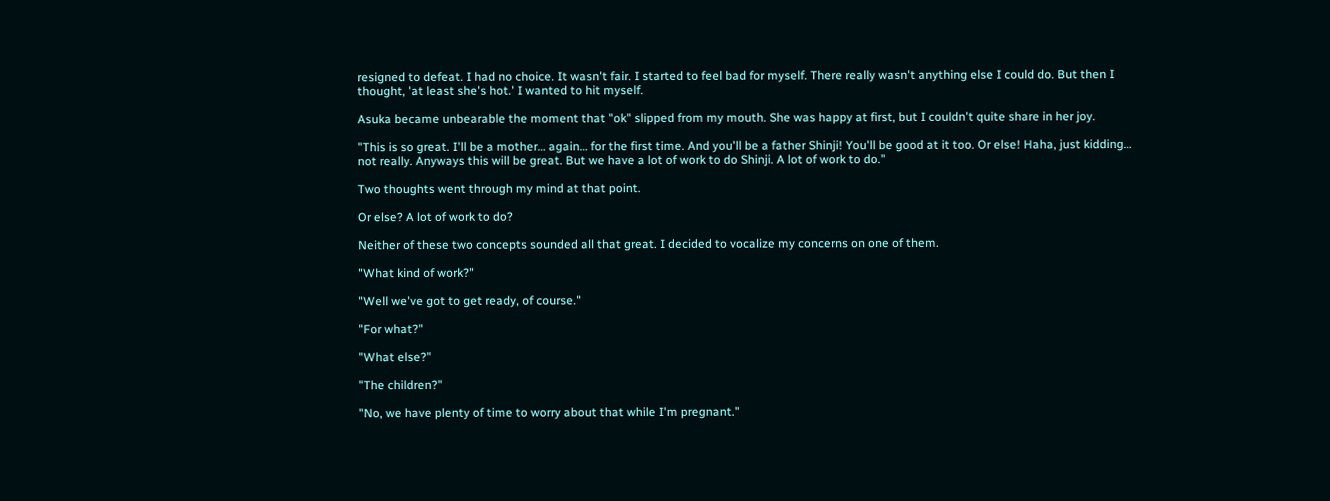resigned to defeat. I had no choice. It wasn't fair. I started to feel bad for myself. There really wasn't anything else I could do. But then I thought, 'at least she's hot.' I wanted to hit myself.

Asuka became unbearable the moment that "ok" slipped from my mouth. She was happy at first, but I couldn't quite share in her joy.

"This is so great. I'll be a mother… again… for the first time. And you'll be a father Shinji! You'll be good at it too. Or else! Haha, just kidding… not really. Anyways this will be great. But we have a lot of work to do Shinji. A lot of work to do."

Two thoughts went through my mind at that point.

Or else? A lot of work to do?

Neither of these two concepts sounded all that great. I decided to vocalize my concerns on one of them.

"What kind of work?"

"Well we've got to get ready, of course."

"For what?"

"What else?"

"The children?"

"No, we have plenty of time to worry about that while I'm pregnant."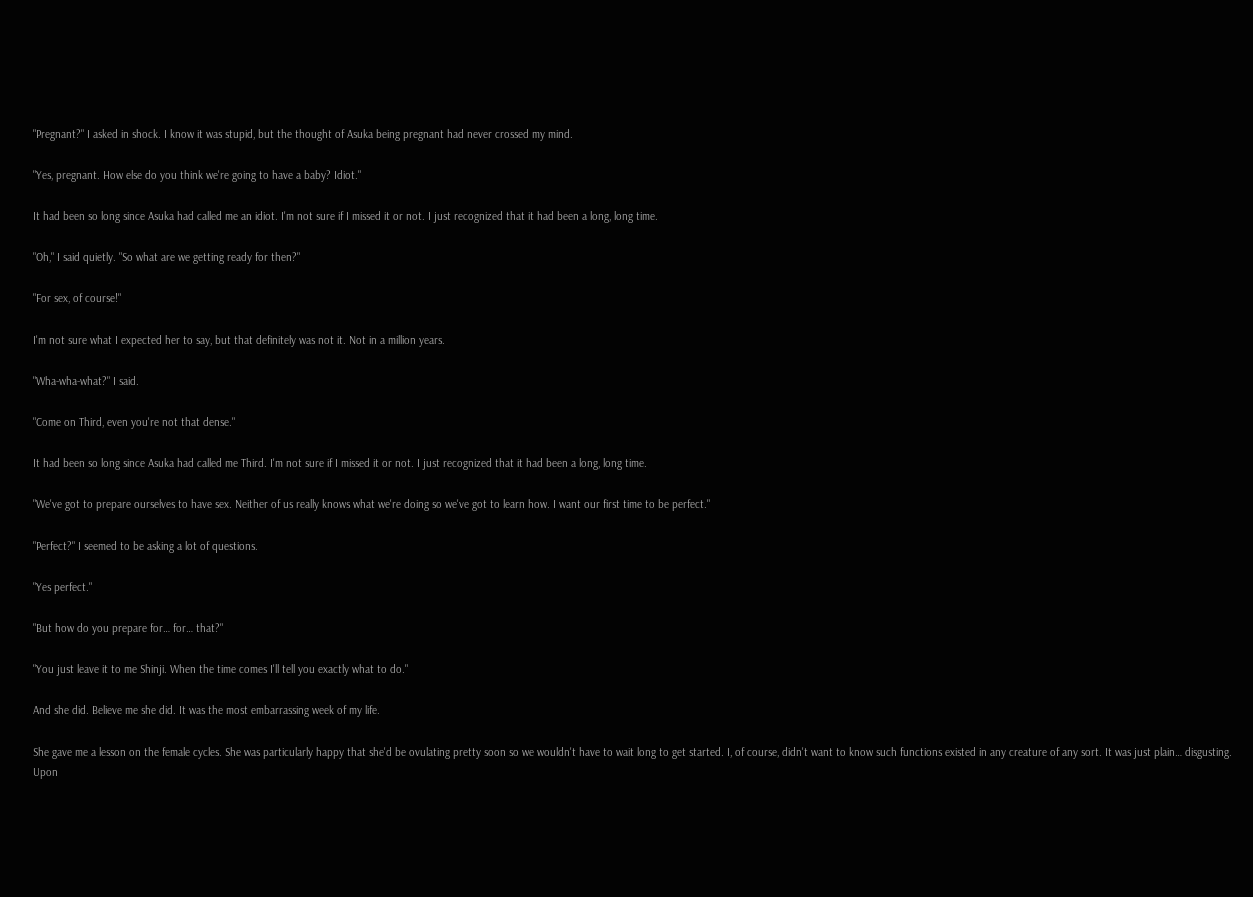"Pregnant?" I asked in shock. I know it was stupid, but the thought of Asuka being pregnant had never crossed my mind.

"Yes, pregnant. How else do you think we're going to have a baby? Idiot."

It had been so long since Asuka had called me an idiot. I'm not sure if I missed it or not. I just recognized that it had been a long, long time.

"Oh," I said quietly. "So what are we getting ready for then?"

"For sex, of course!"

I'm not sure what I expected her to say, but that definitely was not it. Not in a million years.

"Wha-wha-what?" I said.

"Come on Third, even you're not that dense."

It had been so long since Asuka had called me Third. I'm not sure if I missed it or not. I just recognized that it had been a long, long time.

"We've got to prepare ourselves to have sex. Neither of us really knows what we're doing so we've got to learn how. I want our first time to be perfect."

"Perfect?" I seemed to be asking a lot of questions.

"Yes perfect."

"But how do you prepare for… for… that?"

"You just leave it to me Shinji. When the time comes I'll tell you exactly what to do."

And she did. Believe me she did. It was the most embarrassing week of my life.

She gave me a lesson on the female cycles. She was particularly happy that she'd be ovulating pretty soon so we wouldn't have to wait long to get started. I, of course, didn't want to know such functions existed in any creature of any sort. It was just plain… disgusting. Upon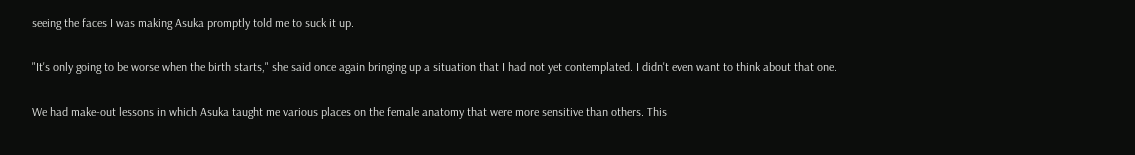seeing the faces I was making Asuka promptly told me to suck it up.

"It's only going to be worse when the birth starts," she said once again bringing up a situation that I had not yet contemplated. I didn't even want to think about that one.

We had make-out lessons in which Asuka taught me various places on the female anatomy that were more sensitive than others. This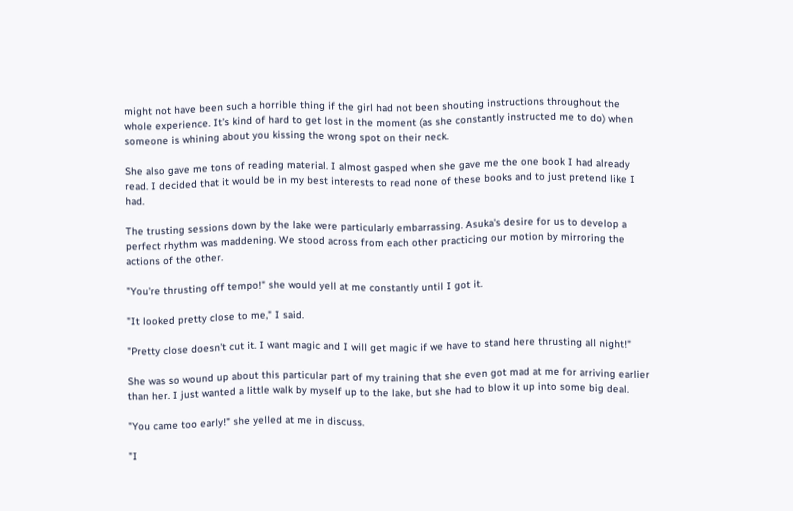might not have been such a horrible thing if the girl had not been shouting instructions throughout the whole experience. It's kind of hard to get lost in the moment (as she constantly instructed me to do) when someone is whining about you kissing the wrong spot on their neck.

She also gave me tons of reading material. I almost gasped when she gave me the one book I had already read. I decided that it would be in my best interests to read none of these books and to just pretend like I had.

The trusting sessions down by the lake were particularly embarrassing. Asuka's desire for us to develop a perfect rhythm was maddening. We stood across from each other practicing our motion by mirroring the actions of the other.

"You're thrusting off tempo!" she would yell at me constantly until I got it.

"It looked pretty close to me," I said.

"Pretty close doesn't cut it. I want magic and I will get magic if we have to stand here thrusting all night!"

She was so wound up about this particular part of my training that she even got mad at me for arriving earlier than her. I just wanted a little walk by myself up to the lake, but she had to blow it up into some big deal.

"You came too early!" she yelled at me in discuss.

"I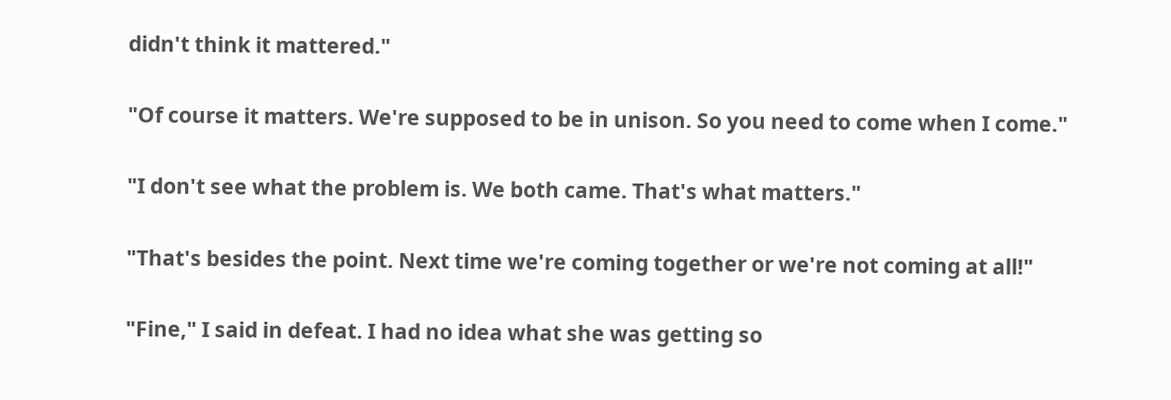didn't think it mattered."

"Of course it matters. We're supposed to be in unison. So you need to come when I come."

"I don't see what the problem is. We both came. That's what matters."

"That's besides the point. Next time we're coming together or we're not coming at all!"

"Fine," I said in defeat. I had no idea what she was getting so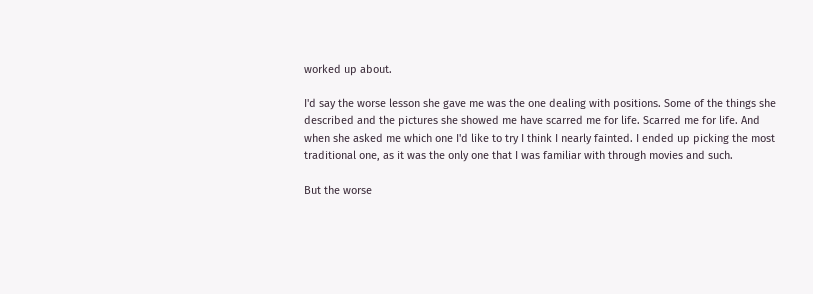worked up about.

I'd say the worse lesson she gave me was the one dealing with positions. Some of the things she described and the pictures she showed me have scarred me for life. Scarred me for life. And when she asked me which one I'd like to try I think I nearly fainted. I ended up picking the most traditional one, as it was the only one that I was familiar with through movies and such.

But the worse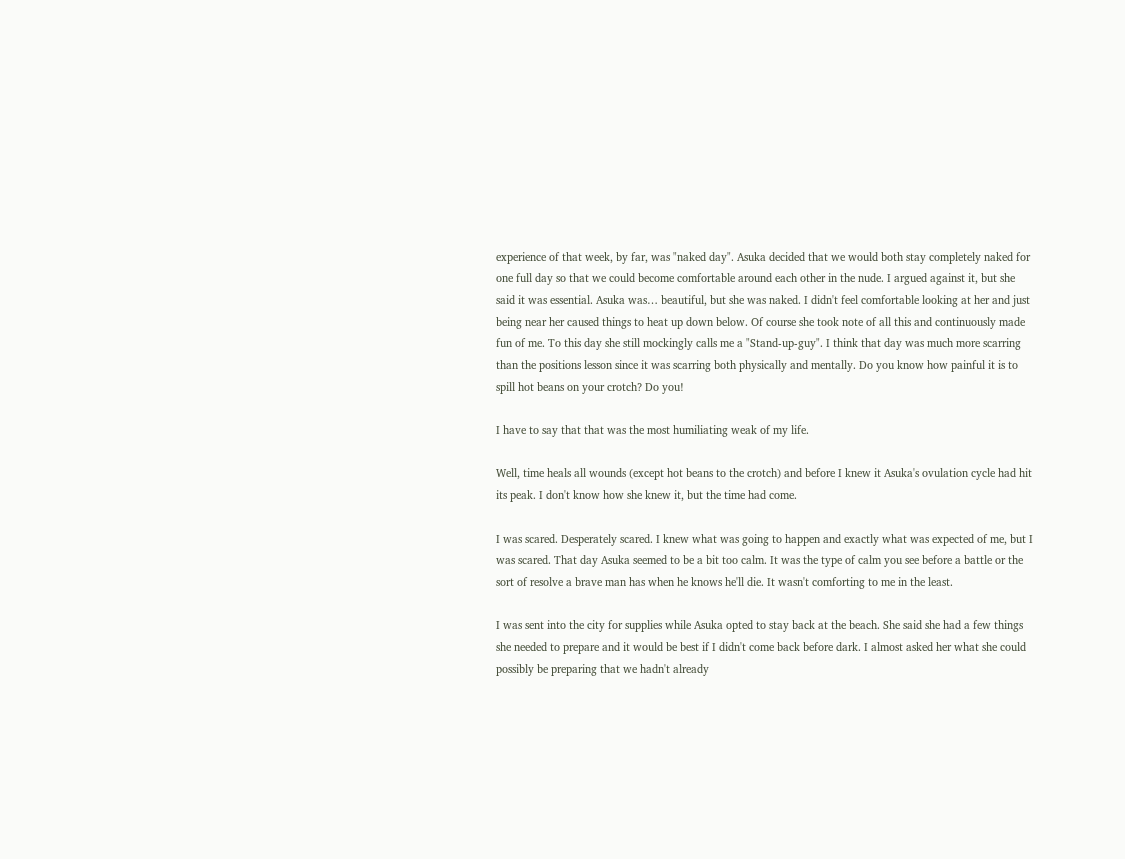experience of that week, by far, was "naked day". Asuka decided that we would both stay completely naked for one full day so that we could become comfortable around each other in the nude. I argued against it, but she said it was essential. Asuka was… beautiful, but she was naked. I didn't feel comfortable looking at her and just being near her caused things to heat up down below. Of course she took note of all this and continuously made fun of me. To this day she still mockingly calls me a "Stand-up-guy". I think that day was much more scarring than the positions lesson since it was scarring both physically and mentally. Do you know how painful it is to spill hot beans on your crotch? Do you!

I have to say that that was the most humiliating weak of my life.

Well, time heals all wounds (except hot beans to the crotch) and before I knew it Asuka's ovulation cycle had hit its peak. I don't know how she knew it, but the time had come.

I was scared. Desperately scared. I knew what was going to happen and exactly what was expected of me, but I was scared. That day Asuka seemed to be a bit too calm. It was the type of calm you see before a battle or the sort of resolve a brave man has when he knows he'll die. It wasn't comforting to me in the least.

I was sent into the city for supplies while Asuka opted to stay back at the beach. She said she had a few things she needed to prepare and it would be best if I didn't come back before dark. I almost asked her what she could possibly be preparing that we hadn't already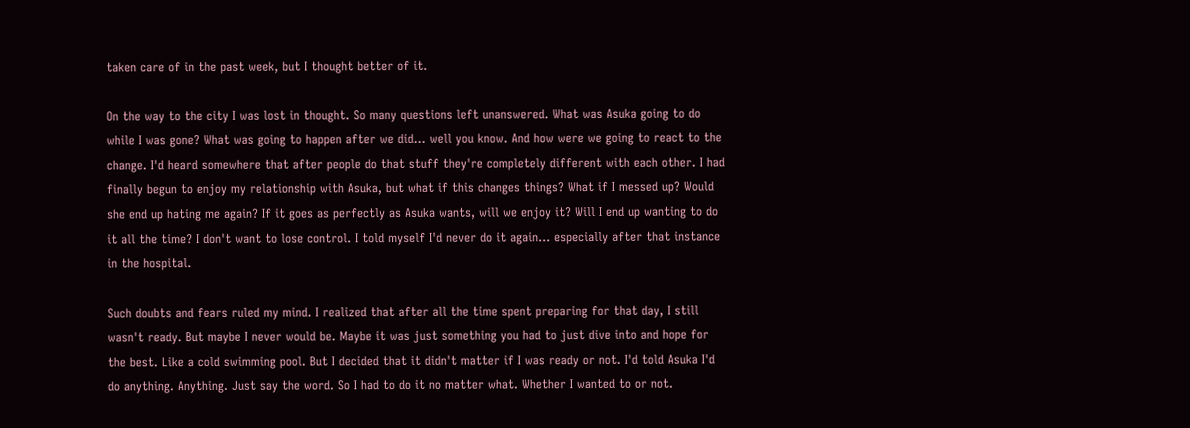taken care of in the past week, but I thought better of it.

On the way to the city I was lost in thought. So many questions left unanswered. What was Asuka going to do while I was gone? What was going to happen after we did… well you know. And how were we going to react to the change. I'd heard somewhere that after people do that stuff they're completely different with each other. I had finally begun to enjoy my relationship with Asuka, but what if this changes things? What if I messed up? Would she end up hating me again? If it goes as perfectly as Asuka wants, will we enjoy it? Will I end up wanting to do it all the time? I don't want to lose control. I told myself I'd never do it again… especially after that instance in the hospital.

Such doubts and fears ruled my mind. I realized that after all the time spent preparing for that day, I still wasn't ready. But maybe I never would be. Maybe it was just something you had to just dive into and hope for the best. Like a cold swimming pool. But I decided that it didn't matter if I was ready or not. I'd told Asuka I'd do anything. Anything. Just say the word. So I had to do it no matter what. Whether I wanted to or not.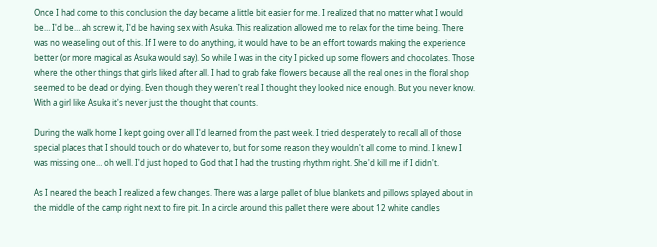Once I had come to this conclusion the day became a little bit easier for me. I realized that no matter what I would be… I'd be… ah screw it, I'd be having sex with Asuka. This realization allowed me to relax for the time being. There was no weaseling out of this. If I were to do anything, it would have to be an effort towards making the experience better (or more magical as Asuka would say). So while I was in the city I picked up some flowers and chocolates. Those where the other things that girls liked after all. I had to grab fake flowers because all the real ones in the floral shop seemed to be dead or dying. Even though they weren't real I thought they looked nice enough. But you never know. With a girl like Asuka it's never just the thought that counts.

During the walk home I kept going over all I'd learned from the past week. I tried desperately to recall all of those special places that I should touch or do whatever to, but for some reason they wouldn't all come to mind. I knew I was missing one… oh well. I'd just hoped to God that I had the trusting rhythm right. She'd kill me if I didn't.

As I neared the beach I realized a few changes. There was a large pallet of blue blankets and pillows splayed about in the middle of the camp right next to fire pit. In a circle around this pallet there were about 12 white candles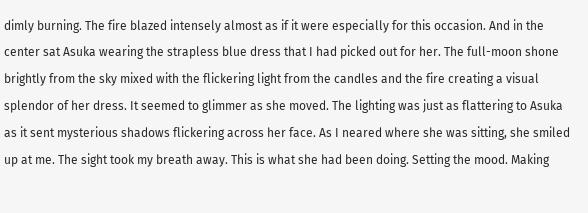dimly burning. The fire blazed intensely almost as if it were especially for this occasion. And in the center sat Asuka wearing the strapless blue dress that I had picked out for her. The full-moon shone brightly from the sky mixed with the flickering light from the candles and the fire creating a visual splendor of her dress. It seemed to glimmer as she moved. The lighting was just as flattering to Asuka as it sent mysterious shadows flickering across her face. As I neared where she was sitting, she smiled up at me. The sight took my breath away. This is what she had been doing. Setting the mood. Making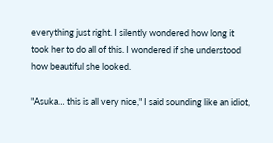everything just right. I silently wondered how long it took her to do all of this. I wondered if she understood how beautiful she looked.

"Asuka… this is all very nice," I said sounding like an idiot,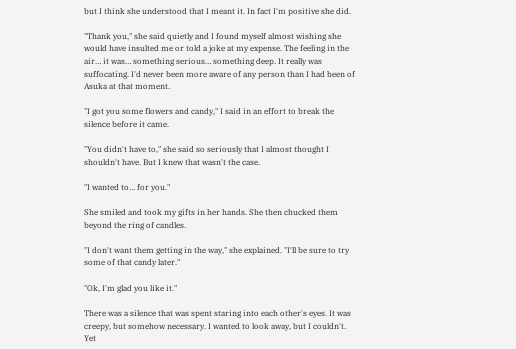but I think she understood that I meant it. In fact I'm positive she did.

"Thank you," she said quietly and I found myself almost wishing she would have insulted me or told a joke at my expense. The feeling in the air… it was… something serious… something deep. It really was suffocating. I'd never been more aware of any person than I had been of Asuka at that moment.

"I got you some flowers and candy," I said in an effort to break the silence before it came.

"You didn't have to," she said so seriously that I almost thought I shouldn't have. But I knew that wasn't the case.

"I wanted to… for you."

She smiled and took my gifts in her hands. She then chucked them beyond the ring of candles.

"I don't want them getting in the way," she explained. "I'll be sure to try some of that candy later."

"Ok, I'm glad you like it."

There was a silence that was spent staring into each other's eyes. It was creepy, but somehow necessary. I wanted to look away, but I couldn't. Yet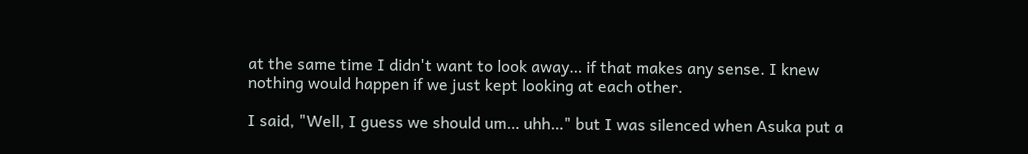at the same time I didn't want to look away… if that makes any sense. I knew nothing would happen if we just kept looking at each other.

I said, "Well, I guess we should um… uhh…" but I was silenced when Asuka put a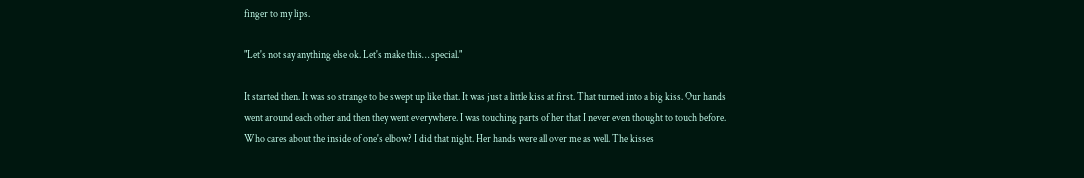finger to my lips.

"Let's not say anything else ok. Let's make this… special."

It started then. It was so strange to be swept up like that. It was just a little kiss at first. That turned into a big kiss. Our hands went around each other and then they went everywhere. I was touching parts of her that I never even thought to touch before. Who cares about the inside of one's elbow? I did that night. Her hands were all over me as well. The kisses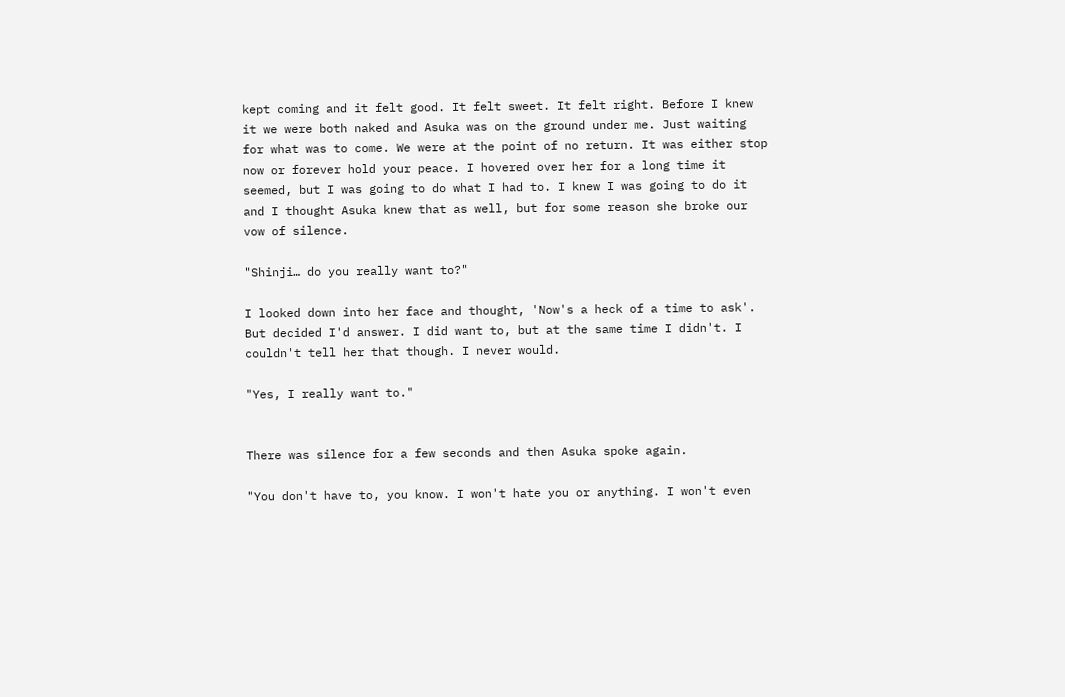kept coming and it felt good. It felt sweet. It felt right. Before I knew it we were both naked and Asuka was on the ground under me. Just waiting for what was to come. We were at the point of no return. It was either stop now or forever hold your peace. I hovered over her for a long time it seemed, but I was going to do what I had to. I knew I was going to do it and I thought Asuka knew that as well, but for some reason she broke our vow of silence.

"Shinji… do you really want to?"

I looked down into her face and thought, 'Now's a heck of a time to ask'. But decided I'd answer. I did want to, but at the same time I didn't. I couldn't tell her that though. I never would.

"Yes, I really want to."


There was silence for a few seconds and then Asuka spoke again.

"You don't have to, you know. I won't hate you or anything. I won't even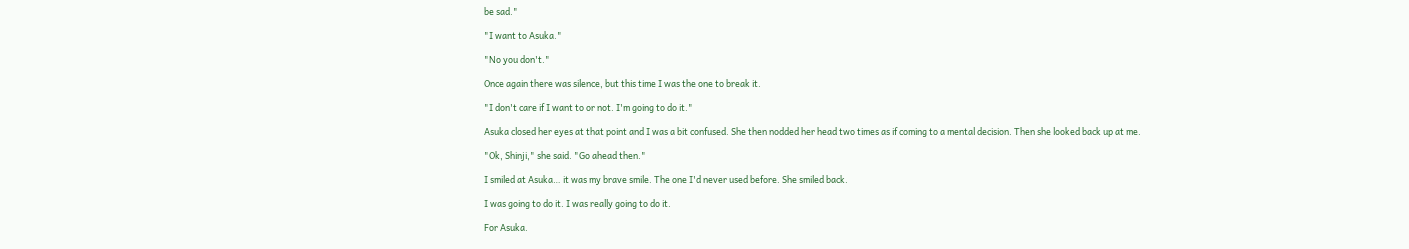be sad."

"I want to Asuka."

"No you don't."

Once again there was silence, but this time I was the one to break it.

"I don't care if I want to or not. I'm going to do it."

Asuka closed her eyes at that point and I was a bit confused. She then nodded her head two times as if coming to a mental decision. Then she looked back up at me.

"Ok, Shinji," she said. "Go ahead then."

I smiled at Asuka… it was my brave smile. The one I'd never used before. She smiled back.

I was going to do it. I was really going to do it.

For Asuka.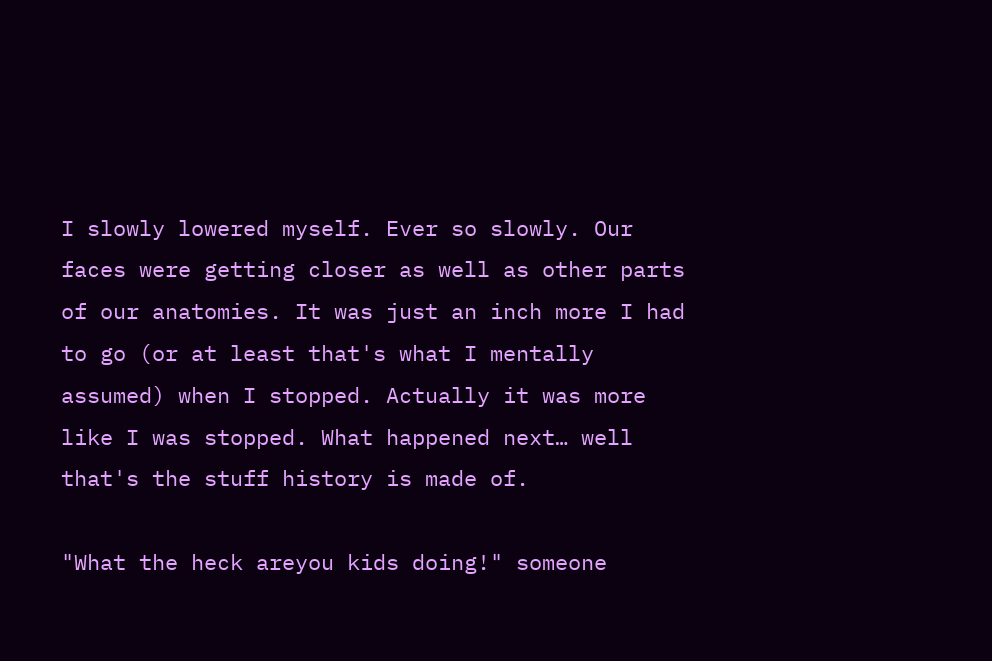I slowly lowered myself. Ever so slowly. Our faces were getting closer as well as other parts of our anatomies. It was just an inch more I had to go (or at least that's what I mentally assumed) when I stopped. Actually it was more like I was stopped. What happened next… well that's the stuff history is made of.

"What the heck areyou kids doing!" someone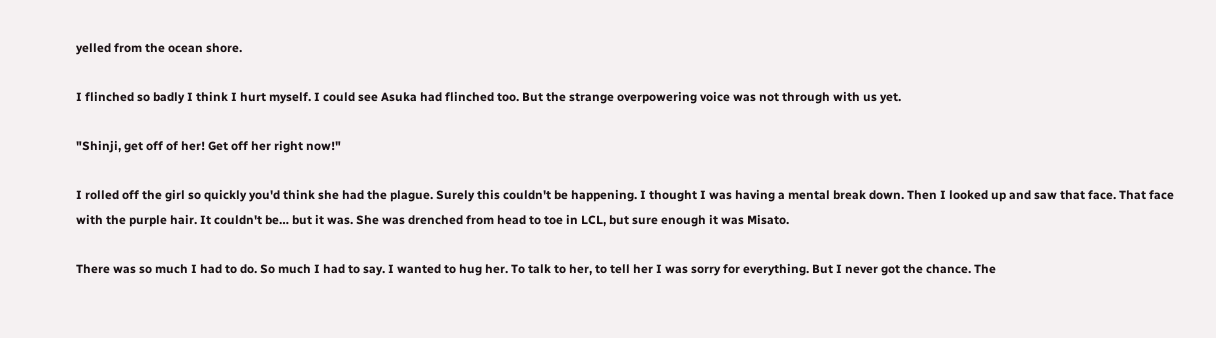yelled from the ocean shore.

I flinched so badly I think I hurt myself. I could see Asuka had flinched too. But the strange overpowering voice was not through with us yet.

"Shinji, get off of her! Get off her right now!"

I rolled off the girl so quickly you'd think she had the plague. Surely this couldn't be happening. I thought I was having a mental break down. Then I looked up and saw that face. That face with the purple hair. It couldn't be… but it was. She was drenched from head to toe in LCL, but sure enough it was Misato.

There was so much I had to do. So much I had to say. I wanted to hug her. To talk to her, to tell her I was sorry for everything. But I never got the chance. The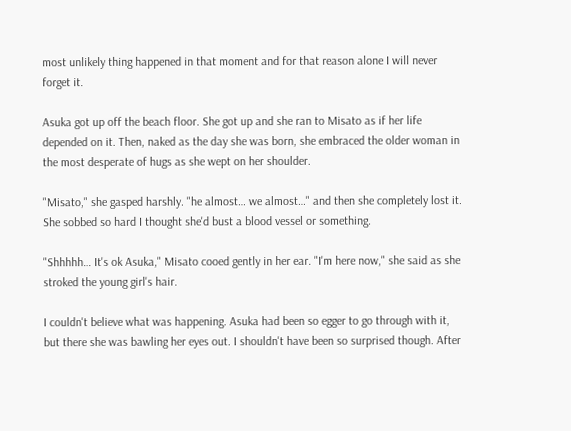most unlikely thing happened in that moment and for that reason alone I will never forget it.

Asuka got up off the beach floor. She got up and she ran to Misato as if her life depended on it. Then, naked as the day she was born, she embraced the older woman in the most desperate of hugs as she wept on her shoulder.

"Misato," she gasped harshly. "he almost… we almost…" and then she completely lost it. She sobbed so hard I thought she'd bust a blood vessel or something.

"Shhhhh… It's ok Asuka," Misato cooed gently in her ear. "I'm here now," she said as she stroked the young girl's hair.

I couldn't believe what was happening. Asuka had been so egger to go through with it, but there she was bawling her eyes out. I shouldn't have been so surprised though. After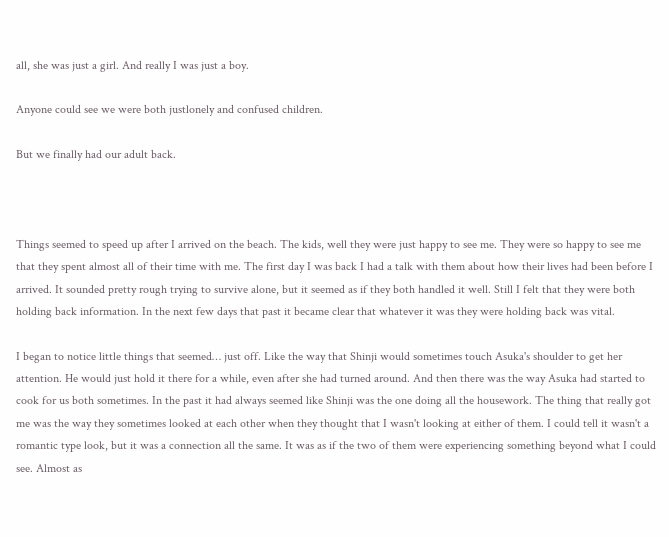all, she was just a girl. And really I was just a boy.

Anyone could see we were both justlonely and confused children.

But we finally had our adult back.



Things seemed to speed up after I arrived on the beach. The kids, well they were just happy to see me. They were so happy to see me that they spent almost all of their time with me. The first day I was back I had a talk with them about how their lives had been before I arrived. It sounded pretty rough trying to survive alone, but it seemed as if they both handled it well. Still I felt that they were both holding back information. In the next few days that past it became clear that whatever it was they were holding back was vital.

I began to notice little things that seemed… just off. Like the way that Shinji would sometimes touch Asuka's shoulder to get her attention. He would just hold it there for a while, even after she had turned around. And then there was the way Asuka had started to cook for us both sometimes. In the past it had always seemed like Shinji was the one doing all the housework. The thing that really got me was the way they sometimes looked at each other when they thought that I wasn't looking at either of them. I could tell it wasn't a romantic type look, but it was a connection all the same. It was as if the two of them were experiencing something beyond what I could see. Almost as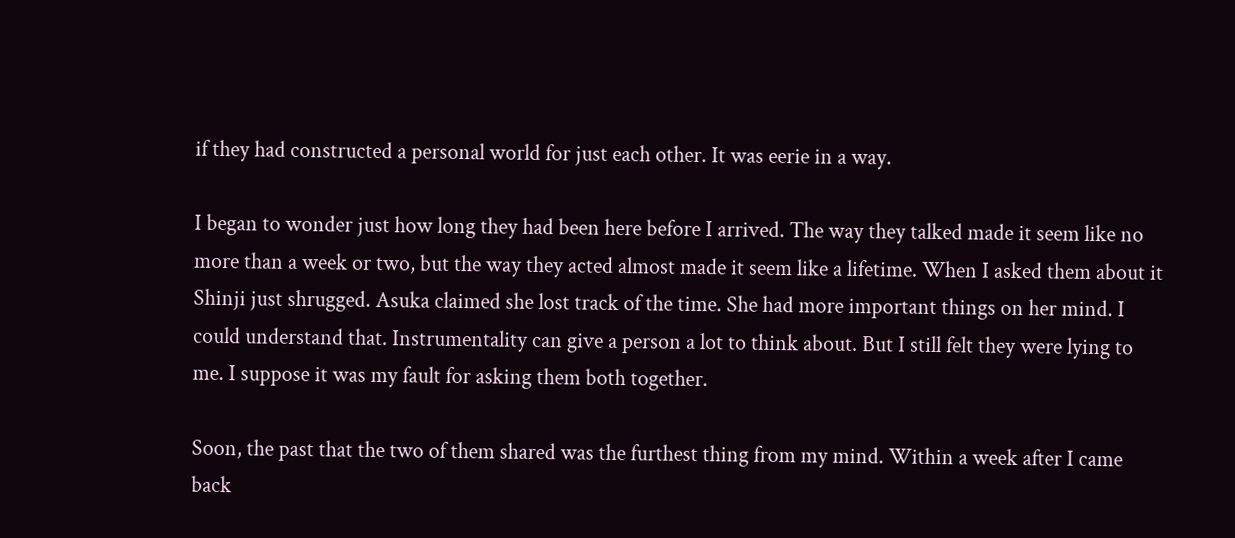if they had constructed a personal world for just each other. It was eerie in a way.

I began to wonder just how long they had been here before I arrived. The way they talked made it seem like no more than a week or two, but the way they acted almost made it seem like a lifetime. When I asked them about it Shinji just shrugged. Asuka claimed she lost track of the time. She had more important things on her mind. I could understand that. Instrumentality can give a person a lot to think about. But I still felt they were lying to me. I suppose it was my fault for asking them both together.

Soon, the past that the two of them shared was the furthest thing from my mind. Within a week after I came back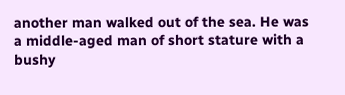another man walked out of the sea. He was a middle-aged man of short stature with a bushy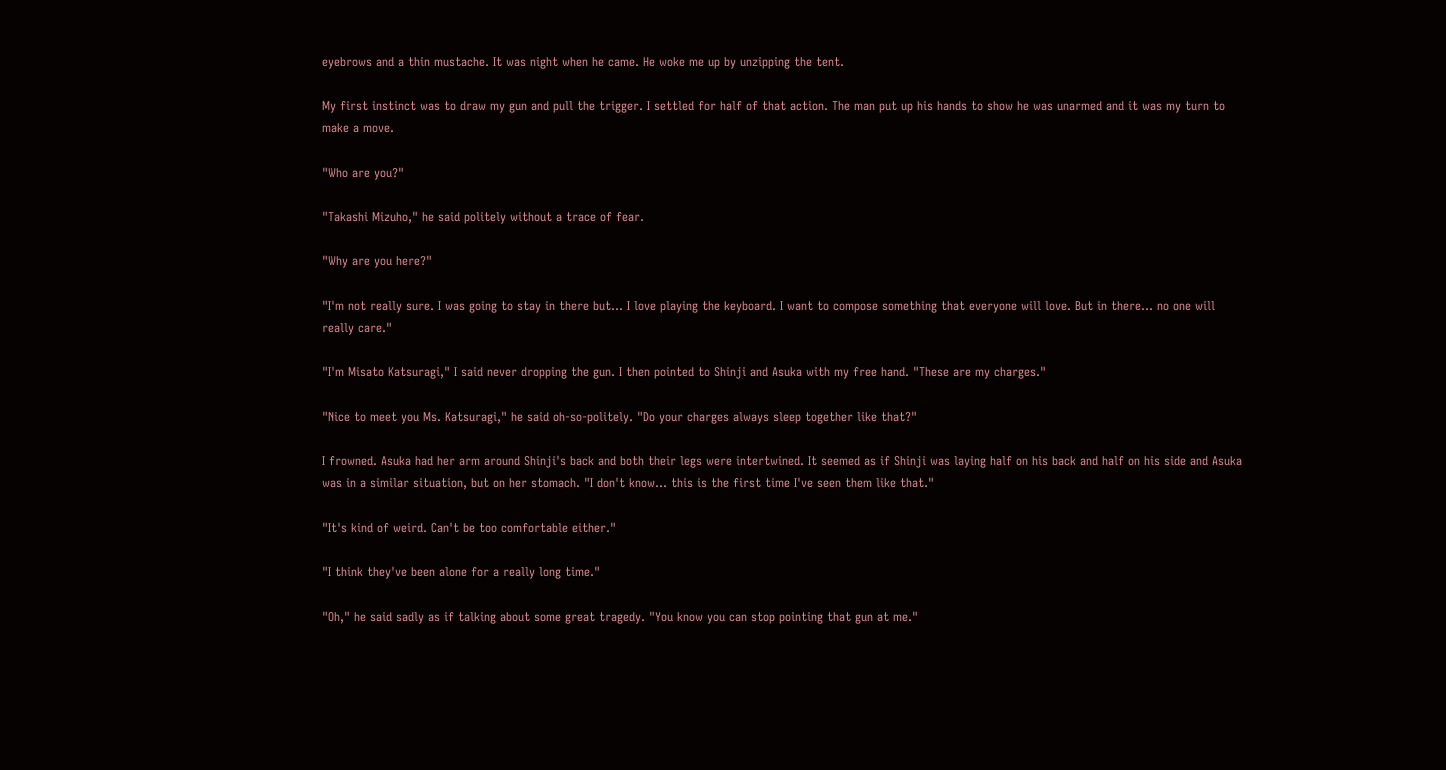eyebrows and a thin mustache. It was night when he came. He woke me up by unzipping the tent.

My first instinct was to draw my gun and pull the trigger. I settled for half of that action. The man put up his hands to show he was unarmed and it was my turn to make a move.

"Who are you?"

"Takashi Mizuho," he said politely without a trace of fear.

"Why are you here?"

"I'm not really sure. I was going to stay in there but… I love playing the keyboard. I want to compose something that everyone will love. But in there… no one will really care."

"I'm Misato Katsuragi," I said never dropping the gun. I then pointed to Shinji and Asuka with my free hand. "These are my charges."

"Nice to meet you Ms. Katsuragi," he said oh-so-politely. "Do your charges always sleep together like that?"

I frowned. Asuka had her arm around Shinji's back and both their legs were intertwined. It seemed as if Shinji was laying half on his back and half on his side and Asuka was in a similar situation, but on her stomach. "I don't know… this is the first time I've seen them like that."

"It's kind of weird. Can't be too comfortable either."

"I think they've been alone for a really long time."

"Oh," he said sadly as if talking about some great tragedy. "You know you can stop pointing that gun at me."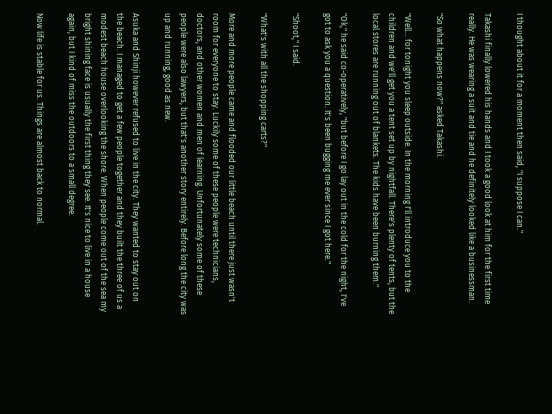I thought about it for a moment then said, "I suppose I can."

Takashi finally lowered his hands and I took a good look at him for the first time really. He was wearing a suit and tie and he definitely looked like a businessman.

"So what happens now?" asked Takashi.

"Well… for tonight you sleep outside. In the morning I'll introduce you to the children and we'll get you a tent set up by nightfall. There's plenty of tents, but the local stores are running out of blankets. The kids have been burning them."

"Ok," he said co-operatively, "but before I go lay out in the cold for the night, I've got to ask you a question. It's been bugging me ever since I got here."

"Shoot," I said.

"What's with all the shopping carts?"

More and more people came and flooded our little beach until there just wasn't room for everyone to stay. Luckily some of these people were technicians, doctors, and other women and men of learning. Unfortunately some of these people were also lawyers, but that's another story entirely. Before long the city was up and running, good as new.

Asuka and Shinji however refused to live in the city. They wanted to stay out on the beach. I managed to get a few people together and they built the three of us a modest beach house overlooking the shore. When people come out of the sea my bright shining face is usually the first thing they see. It's nice to live in a house again, but I kind of miss the outdoors to a small degree.

Now life is stable for us. Things are almost back to normal.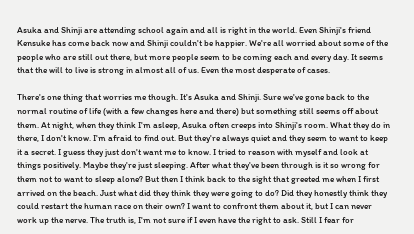Asuka and Shinji are attending school again and all is right in the world. Even Shinji's friend Kensuke has come back now and Shinji couldn't be happier. We're all worried about some of the people who are still out there, but more people seem to be coming each and every day. It seems that the will to live is strong in almost all of us. Even the most desperate of cases.

There's one thing that worries me though. It's Asuka and Shinji. Sure we've gone back to the normal routine of life (with a few changes here and there) but something still seems off about them. At night, when they think I'm asleep, Asuka often creeps into Shinji's room. What they do in there, I don't know. I'm afraid to find out. But they're always quiet and they seem to want to keep it a secret. I guess they just don't want me to know. I tried to reason with myself and look at things positively. Maybe they're just sleeping. After what they've been through is it so wrong for them not to want to sleep alone? But then I think back to the sight that greeted me when I first arrived on the beach. Just what did they think they were going to do? Did they honestly think they could restart the human race on their own? I want to confront them about it, but I can never work up the nerve. The truth is, I'm not sure if I even have the right to ask. Still I fear for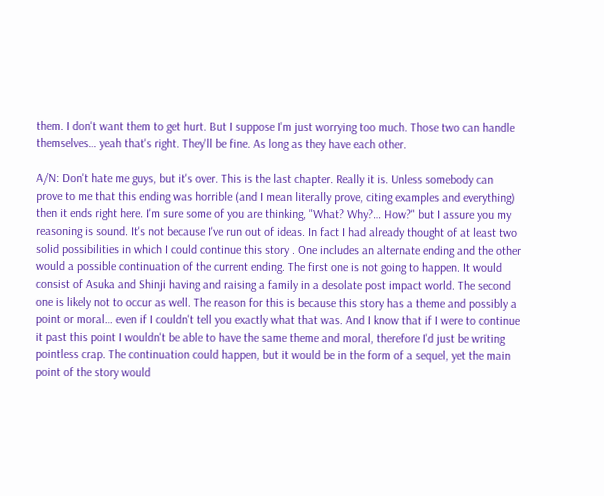them. I don't want them to get hurt. But I suppose I'm just worrying too much. Those two can handle themselves… yeah that's right. They'll be fine. As long as they have each other.

A/N: Don't hate me guys, but it's over. This is the last chapter. Really it is. Unless somebody can prove to me that this ending was horrible (and I mean literally prove, citing examples and everything) then it ends right here. I'm sure some of you are thinking, "What? Why?… How?" but I assure you my reasoning is sound. It's not because I've run out of ideas. In fact I had already thought of at least two solid possibilities in which I could continue this story . One includes an alternate ending and the other would a possible continuation of the current ending. The first one is not going to happen. It would consist of Asuka and Shinji having and raising a family in a desolate post impact world. The second one is likely not to occur as well. The reason for this is because this story has a theme and possibly a point or moral… even if I couldn't tell you exactly what that was. And I know that if I were to continue it past this point I wouldn't be able to have the same theme and moral, therefore I'd just be writing pointless crap. The continuation could happen, but it would be in the form of a sequel, yet the main point of the story would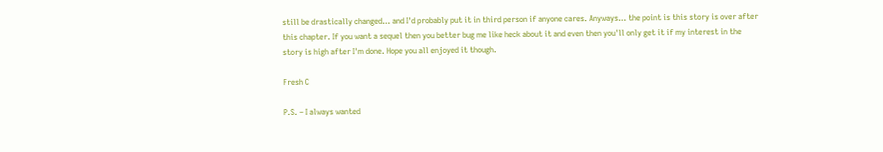still be drastically changed… and I'd probably put it in third person if anyone cares. Anyways… the point is this story is over after this chapter. If you want a sequel then you better bug me like heck about it and even then you'll only get it if my interest in the story is high after I'm done. Hope you all enjoyed it though.

Fresh C

P.S. – I always wanted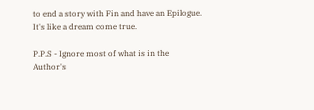to end a story with Fin and have an Epilogue. It's like a dream come true.

P.P.S - Ignore most of what is in the Author's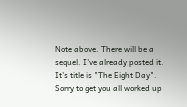Note above. There will be a sequel. I've already posted it. It's title is "The Eight Day". Sorry to get you all worked up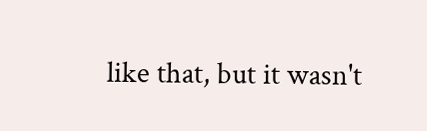like that, but it wasn't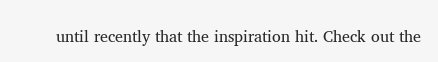until recently that the inspiration hit. Check out the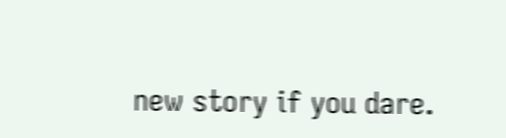new story if you dare.